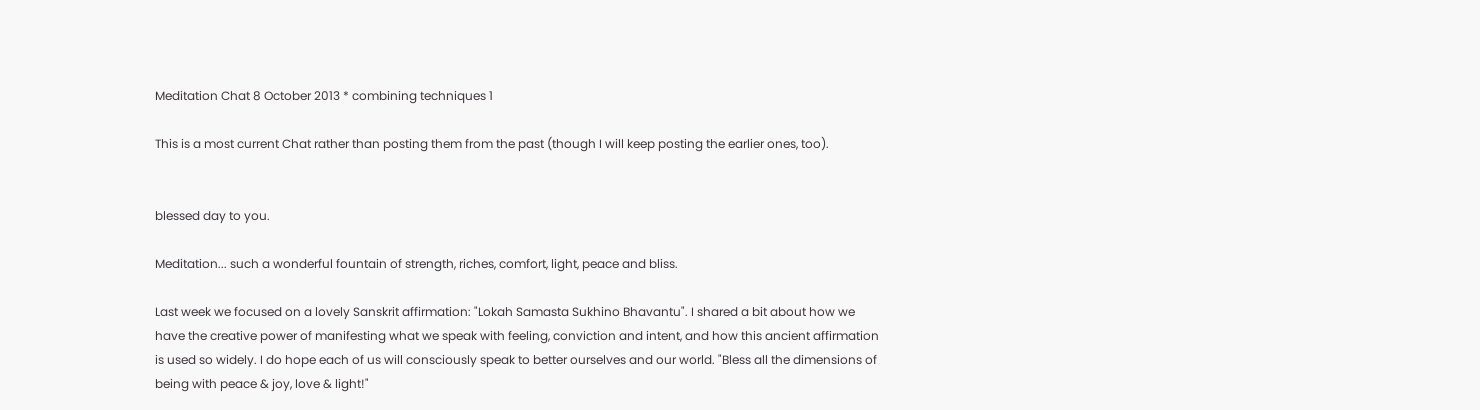Meditation Chat 8 October 2013 * combining techniques 1

This is a most current Chat rather than posting them from the past (though I will keep posting the earlier ones, too).


blessed day to you.

Meditation... such a wonderful fountain of strength, riches, comfort, light, peace and bliss.

Last week we focused on a lovely Sanskrit affirmation: "Lokah Samasta Sukhino Bhavantu". I shared a bit about how we have the creative power of manifesting what we speak with feeling, conviction and intent, and how this ancient affirmation is used so widely. I do hope each of us will consciously speak to better ourselves and our world. "Bless all the dimensions of being with peace & joy, love & light!"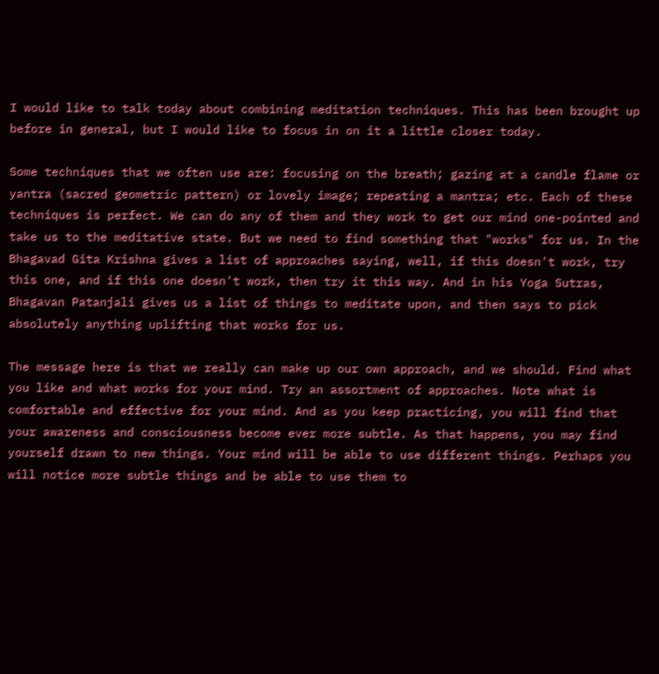I would like to talk today about combining meditation techniques. This has been brought up before in general, but I would like to focus in on it a little closer today.

Some techniques that we often use are: focusing on the breath; gazing at a candle flame or yantra (sacred geometric pattern) or lovely image; repeating a mantra; etc. Each of these techniques is perfect. We can do any of them and they work to get our mind one-pointed and take us to the meditative state. But we need to find something that "works" for us. In the Bhagavad Gita Krishna gives a list of approaches saying, well, if this doesn't work, try this one, and if this one doesn't work, then try it this way. And in his Yoga Sutras, Bhagavan Patanjali gives us a list of things to meditate upon, and then says to pick absolutely anything uplifting that works for us.

The message here is that we really can make up our own approach, and we should. Find what you like and what works for your mind. Try an assortment of approaches. Note what is comfortable and effective for your mind. And as you keep practicing, you will find that your awareness and consciousness become ever more subtle. As that happens, you may find yourself drawn to new things. Your mind will be able to use different things. Perhaps you will notice more subtle things and be able to use them to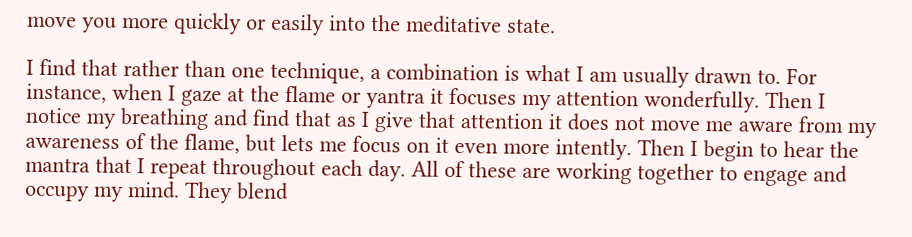move you more quickly or easily into the meditative state.

I find that rather than one technique, a combination is what I am usually drawn to. For instance, when I gaze at the flame or yantra it focuses my attention wonderfully. Then I notice my breathing and find that as I give that attention it does not move me aware from my awareness of the flame, but lets me focus on it even more intently. Then I begin to hear the mantra that I repeat throughout each day. All of these are working together to engage and occupy my mind. They blend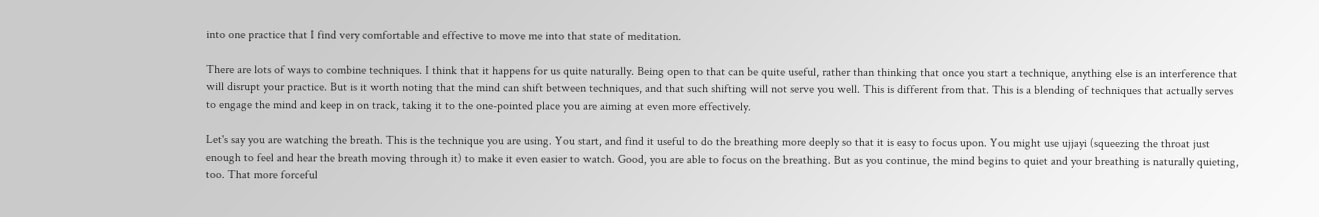into one practice that I find very comfortable and effective to move me into that state of meditation.

There are lots of ways to combine techniques. I think that it happens for us quite naturally. Being open to that can be quite useful, rather than thinking that once you start a technique, anything else is an interference that will disrupt your practice. But is it worth noting that the mind can shift between techniques, and that such shifting will not serve you well. This is different from that. This is a blending of techniques that actually serves to engage the mind and keep in on track, taking it to the one-pointed place you are aiming at even more effectively.

Let's say you are watching the breath. This is the technique you are using. You start, and find it useful to do the breathing more deeply so that it is easy to focus upon. You might use ujjayi (squeezing the throat just enough to feel and hear the breath moving through it) to make it even easier to watch. Good, you are able to focus on the breathing. But as you continue, the mind begins to quiet and your breathing is naturally quieting, too. That more forceful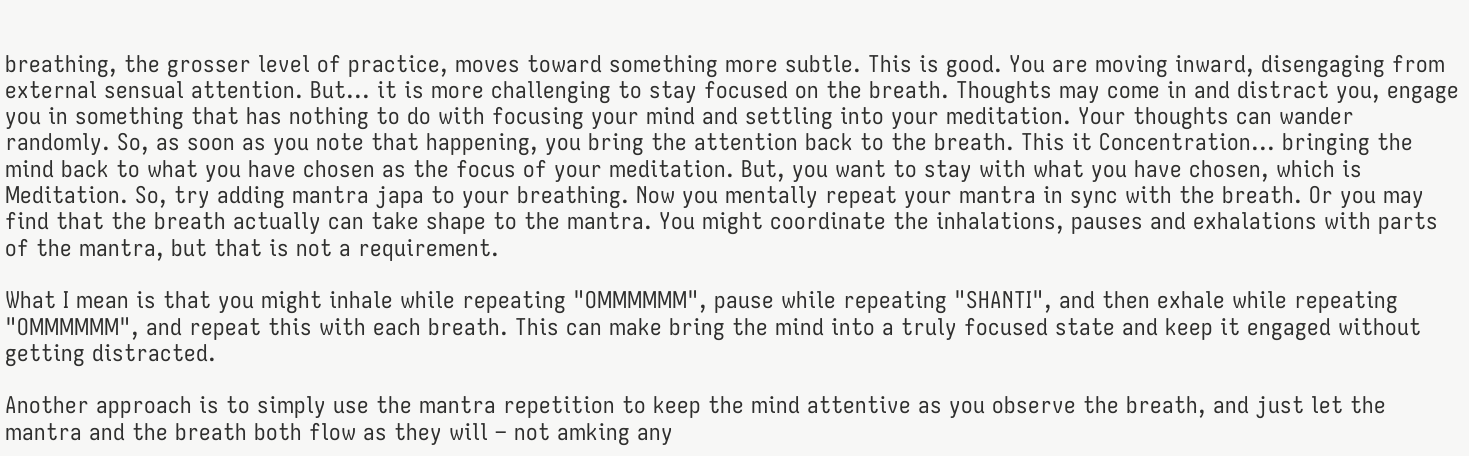breathing, the grosser level of practice, moves toward something more subtle. This is good. You are moving inward, disengaging from external sensual attention. But... it is more challenging to stay focused on the breath. Thoughts may come in and distract you, engage you in something that has nothing to do with focusing your mind and settling into your meditation. Your thoughts can wander randomly. So, as soon as you note that happening, you bring the attention back to the breath. This it Concentration... bringing the mind back to what you have chosen as the focus of your meditation. But, you want to stay with what you have chosen, which is Meditation. So, try adding mantra japa to your breathing. Now you mentally repeat your mantra in sync with the breath. Or you may find that the breath actually can take shape to the mantra. You might coordinate the inhalations, pauses and exhalations with parts of the mantra, but that is not a requirement.

What I mean is that you might inhale while repeating "OMMMMMM", pause while repeating "SHANTI", and then exhale while repeating "OMMMMMM", and repeat this with each breath. This can make bring the mind into a truly focused state and keep it engaged without getting distracted.

Another approach is to simply use the mantra repetition to keep the mind attentive as you observe the breath, and just let the mantra and the breath both flow as they will – not amking any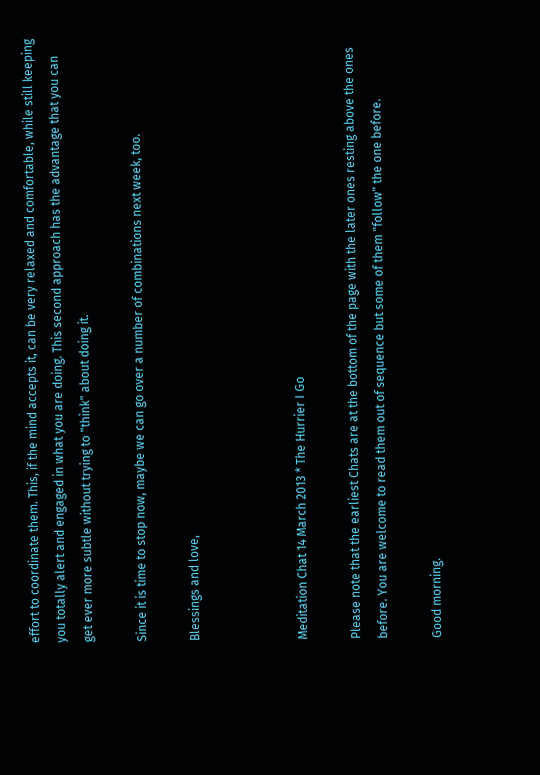effort to coordinate them. This, if the mind accepts it, can be very relaxed and comfortable, while still keeping you totally alert and engaged in what you are doing. This second approach has the advantage that you can get ever more subtle without trying to "think" about doing it.

Since it is time to stop now, maybe we can go over a number of combinations next week, too.

Blessings and love,



Meditation Chat 14 March 2013 * The Hurrier I Go

Please note that the earliest Chats are at the bottom of the page with the later ones resting above the ones before. You are welcome to read them out of sequence but some of them "follow" the one before.

Good morning.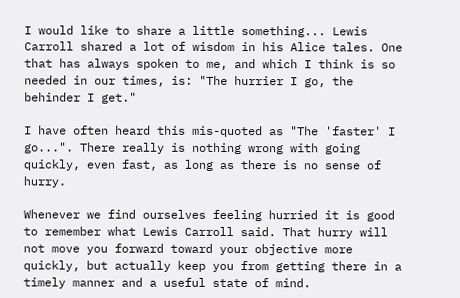I would like to share a little something... Lewis Carroll shared a lot of wisdom in his Alice tales. One that has always spoken to me, and which I think is so needed in our times, is: "The hurrier I go, the behinder I get."

I have often heard this mis-quoted as "The 'faster' I go...". There really is nothing wrong with going quickly, even fast, as long as there is no sense of hurry.

Whenever we find ourselves feeling hurried it is good to remember what Lewis Carroll said. That hurry will not move you forward toward your objective more quickly, but actually keep you from getting there in a timely manner and a useful state of mind.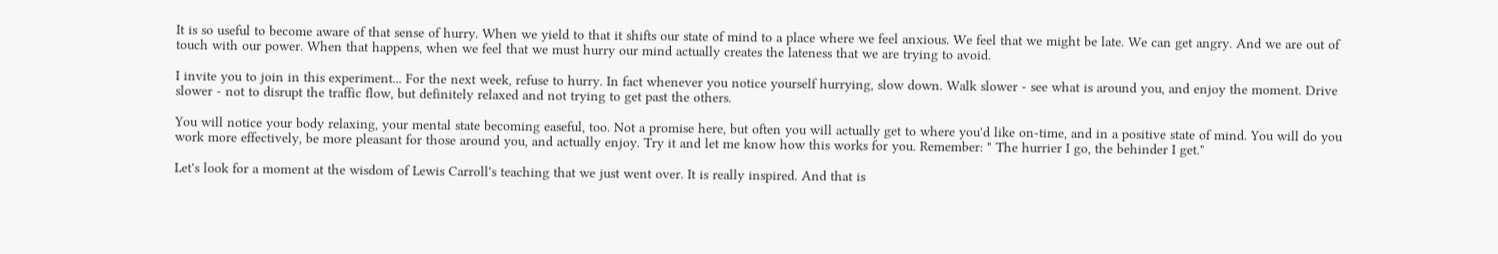It is so useful to become aware of that sense of hurry. When we yield to that it shifts our state of mind to a place where we feel anxious. We feel that we might be late. We can get angry. And we are out of touch with our power. When that happens, when we feel that we must hurry our mind actually creates the lateness that we are trying to avoid.

I invite you to join in this experiment... For the next week, refuse to hurry. In fact whenever you notice yourself hurrying, slow down. Walk slower - see what is around you, and enjoy the moment. Drive slower - not to disrupt the traffic flow, but definitely relaxed and not trying to get past the others.

You will notice your body relaxing, your mental state becoming easeful, too. Not a promise here, but often you will actually get to where you'd like on-time, and in a positive state of mind. You will do you work more effectively, be more pleasant for those around you, and actually enjoy. Try it and let me know how this works for you. Remember: " The hurrier I go, the behinder I get."

Let's look for a moment at the wisdom of Lewis Carroll's teaching that we just went over. It is really inspired. And that is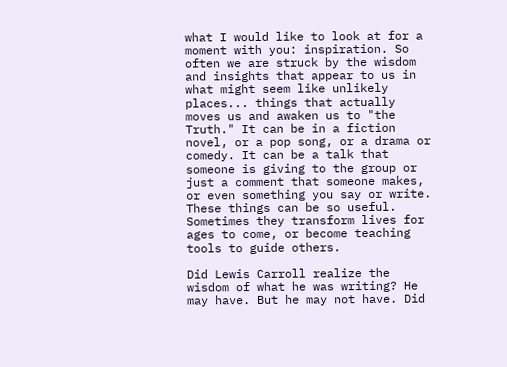what I would like to look at for a moment with you: inspiration. So often we are struck by the wisdom and insights that appear to us in what might seem like unlikely places... things that actually moves us and awaken us to "the Truth." It can be in a fiction novel, or a pop song, or a drama or comedy. It can be a talk that someone is giving to the group or just a comment that someone makes, or even something you say or write. These things can be so useful. Sometimes they transform lives for ages to come, or become teaching tools to guide others.

Did Lewis Carroll realize the wisdom of what he was writing? He may have. But he may not have. Did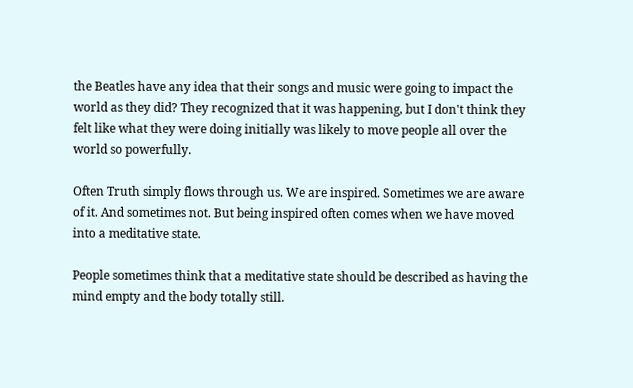the Beatles have any idea that their songs and music were going to impact the world as they did? They recognized that it was happening, but I don't think they felt like what they were doing initially was likely to move people all over the world so powerfully.

Often Truth simply flows through us. We are inspired. Sometimes we are aware of it. And sometimes not. But being inspired often comes when we have moved into a meditative state.

People sometimes think that a meditative state should be described as having the mind empty and the body totally still.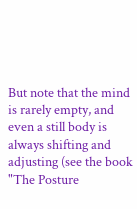But note that the mind is rarely empty, and even a still body is always shifting and adjusting (see the book "The Posture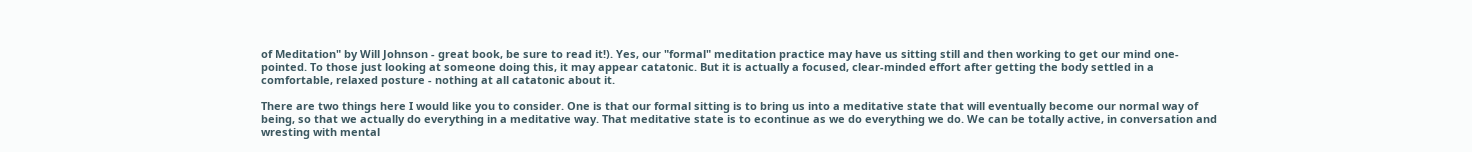of Meditation" by Will Johnson - great book, be sure to read it!). Yes, our "formal" meditation practice may have us sitting still and then working to get our mind one-pointed. To those just looking at someone doing this, it may appear catatonic. But it is actually a focused, clear-minded effort after getting the body settled in a comfortable, relaxed posture - nothing at all catatonic about it.

There are two things here I would like you to consider. One is that our formal sitting is to bring us into a meditative state that will eventually become our normal way of being, so that we actually do everything in a meditative way. That meditative state is to econtinue as we do everything we do. We can be totally active, in conversation and wresting with mental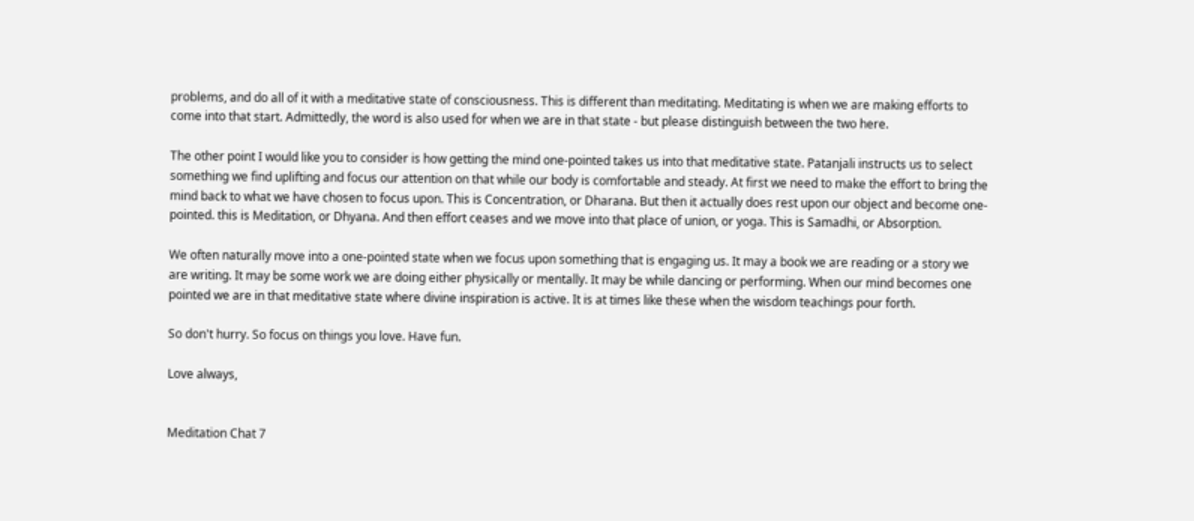problems, and do all of it with a meditative state of consciousness. This is different than meditating. Meditating is when we are making efforts to come into that start. Admittedly, the word is also used for when we are in that state - but please distinguish between the two here.

The other point I would like you to consider is how getting the mind one-pointed takes us into that meditative state. Patanjali instructs us to select something we find uplifting and focus our attention on that while our body is comfortable and steady. At first we need to make the effort to bring the mind back to what we have chosen to focus upon. This is Concentration, or Dharana. But then it actually does rest upon our object and become one-pointed. this is Meditation, or Dhyana. And then effort ceases and we move into that place of union, or yoga. This is Samadhi, or Absorption.

We often naturally move into a one-pointed state when we focus upon something that is engaging us. It may a book we are reading or a story we are writing. It may be some work we are doing either physically or mentally. It may be while dancing or performing. When our mind becomes one pointed we are in that meditative state where divine inspiration is active. It is at times like these when the wisdom teachings pour forth.

So don't hurry. So focus on things you love. Have fun.

Love always,


Meditation Chat 7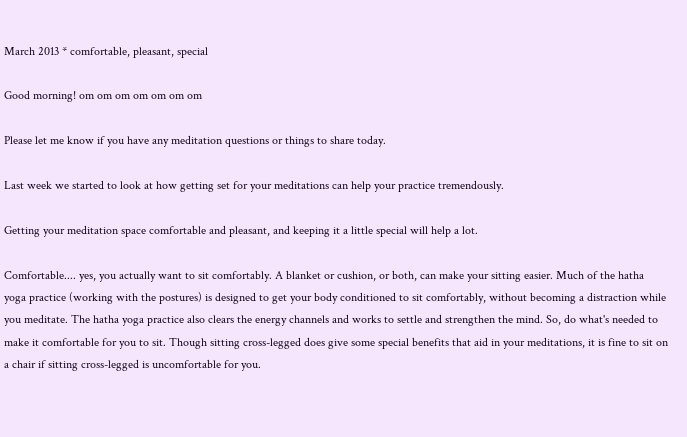March 2013 * comfortable, pleasant, special

Good morning! om om om om om om om

Please let me know if you have any meditation questions or things to share today.

Last week we started to look at how getting set for your meditations can help your practice tremendously.

Getting your meditation space comfortable and pleasant, and keeping it a little special will help a lot.

Comfortable.... yes, you actually want to sit comfortably. A blanket or cushion, or both, can make your sitting easier. Much of the hatha yoga practice (working with the postures) is designed to get your body conditioned to sit comfortably, without becoming a distraction while you meditate. The hatha yoga practice also clears the energy channels and works to settle and strengthen the mind. So, do what's needed to make it comfortable for you to sit. Though sitting cross-legged does give some special benefits that aid in your meditations, it is fine to sit on a chair if sitting cross-legged is uncomfortable for you.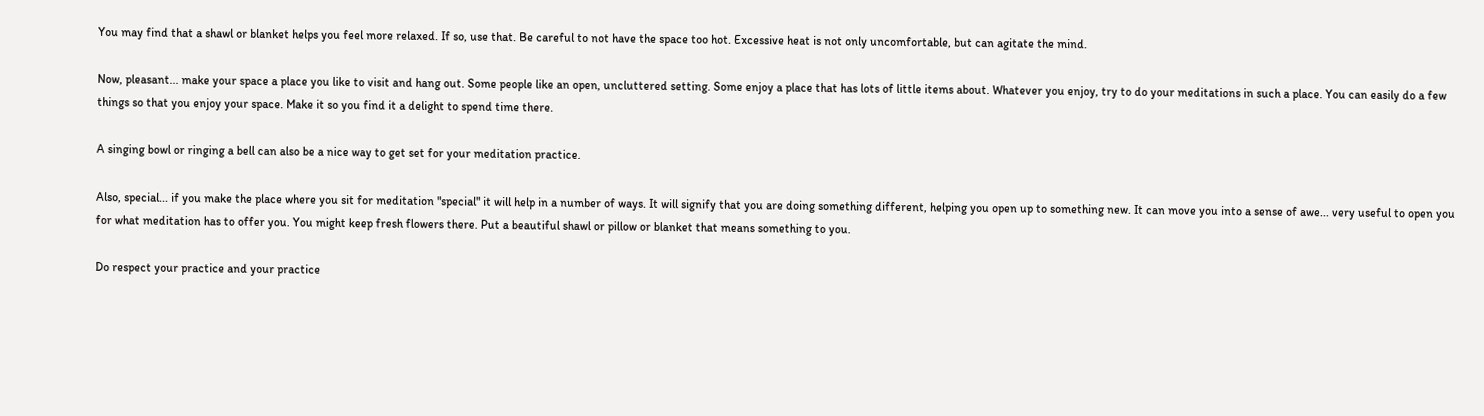You may find that a shawl or blanket helps you feel more relaxed. If so, use that. Be careful to not have the space too hot. Excessive heat is not only uncomfortable, but can agitate the mind.

Now, pleasant... make your space a place you like to visit and hang out. Some people like an open, uncluttered setting. Some enjoy a place that has lots of little items about. Whatever you enjoy, try to do your meditations in such a place. You can easily do a few things so that you enjoy your space. Make it so you find it a delight to spend time there.

A singing bowl or ringing a bell can also be a nice way to get set for your meditation practice.

Also, special... if you make the place where you sit for meditation "special" it will help in a number of ways. It will signify that you are doing something different, helping you open up to something new. It can move you into a sense of awe... very useful to open you for what meditation has to offer you. You might keep fresh flowers there. Put a beautiful shawl or pillow or blanket that means something to you.

Do respect your practice and your practice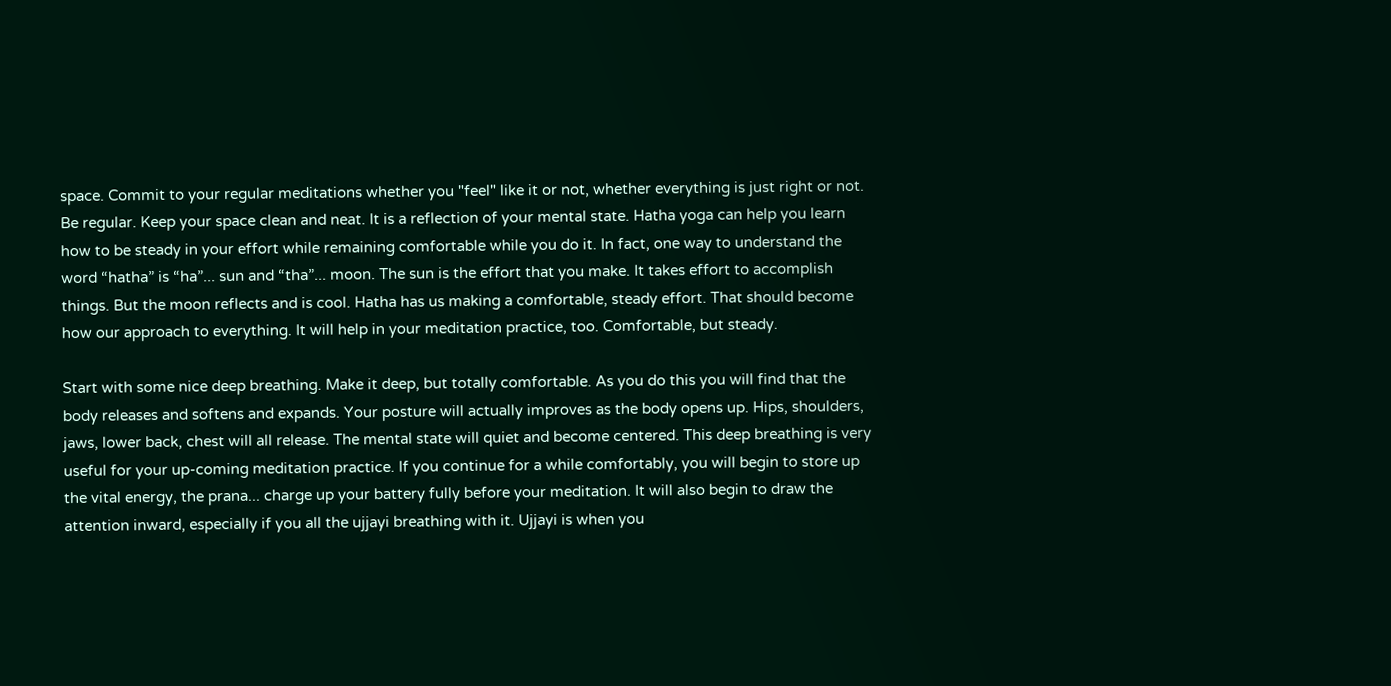space. Commit to your regular meditations whether you "feel" like it or not, whether everything is just right or not. Be regular. Keep your space clean and neat. It is a reflection of your mental state. Hatha yoga can help you learn how to be steady in your effort while remaining comfortable while you do it. In fact, one way to understand the word “hatha” is “ha”... sun and “tha”... moon. The sun is the effort that you make. It takes effort to accomplish things. But the moon reflects and is cool. Hatha has us making a comfortable, steady effort. That should become how our approach to everything. It will help in your meditation practice, too. Comfortable, but steady.

Start with some nice deep breathing. Make it deep, but totally comfortable. As you do this you will find that the body releases and softens and expands. Your posture will actually improves as the body opens up. Hips, shoulders, jaws, lower back, chest will all release. The mental state will quiet and become centered. This deep breathing is very useful for your up-coming meditation practice. If you continue for a while comfortably, you will begin to store up the vital energy, the prana... charge up your battery fully before your meditation. It will also begin to draw the attention inward, especially if you all the ujjayi breathing with it. Ujjayi is when you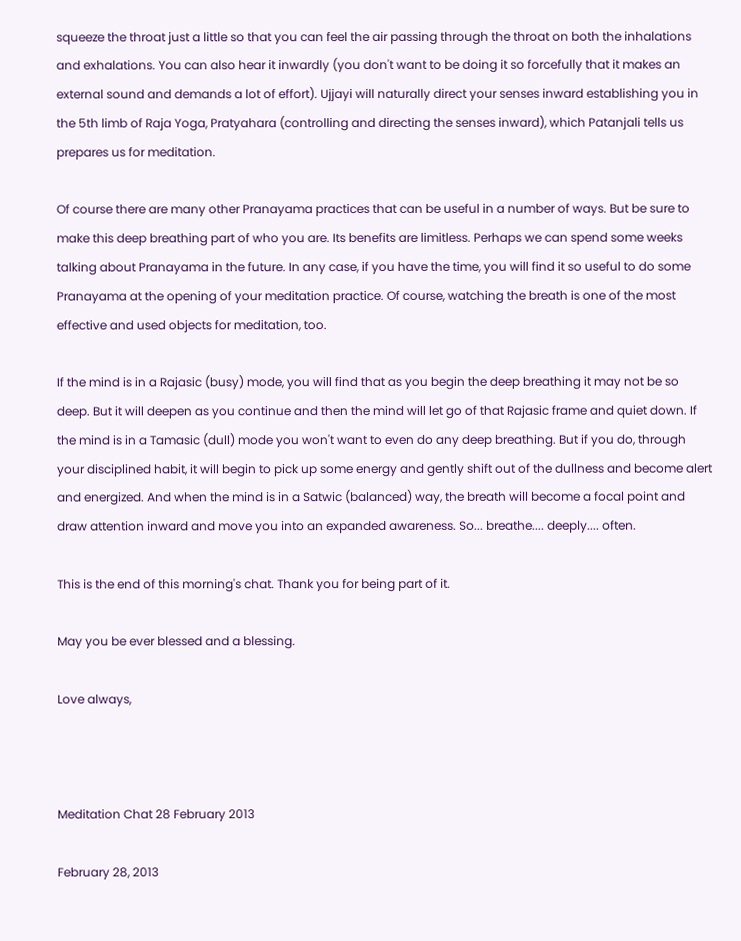squeeze the throat just a little so that you can feel the air passing through the throat on both the inhalations and exhalations. You can also hear it inwardly (you don't want to be doing it so forcefully that it makes an external sound and demands a lot of effort). Ujjayi will naturally direct your senses inward establishing you in the 5th limb of Raja Yoga, Pratyahara (controlling and directing the senses inward), which Patanjali tells us prepares us for meditation.

Of course there are many other Pranayama practices that can be useful in a number of ways. But be sure to make this deep breathing part of who you are. Its benefits are limitless. Perhaps we can spend some weeks talking about Pranayama in the future. In any case, if you have the time, you will find it so useful to do some Pranayama at the opening of your meditation practice. Of course, watching the breath is one of the most effective and used objects for meditation, too.

If the mind is in a Rajasic (busy) mode, you will find that as you begin the deep breathing it may not be so deep. But it will deepen as you continue and then the mind will let go of that Rajasic frame and quiet down. If the mind is in a Tamasic (dull) mode you won't want to even do any deep breathing. But if you do, through your disciplined habit, it will begin to pick up some energy and gently shift out of the dullness and become alert and energized. And when the mind is in a Satwic (balanced) way, the breath will become a focal point and draw attention inward and move you into an expanded awareness. So... breathe.... deeply.... often.

This is the end of this morning's chat. Thank you for being part of it.

May you be ever blessed and a blessing.

Love always,



Meditation Chat 28 February 2013

February 28, 2013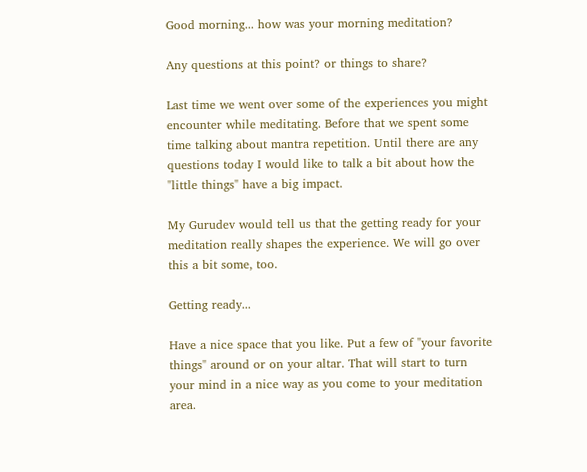Good morning... how was your morning meditation?

Any questions at this point? or things to share?

Last time we went over some of the experiences you might encounter while meditating. Before that we spent some time talking about mantra repetition. Until there are any questions today I would like to talk a bit about how the "little things" have a big impact.

My Gurudev would tell us that the getting ready for your meditation really shapes the experience. We will go over this a bit some, too.

Getting ready...

Have a nice space that you like. Put a few of "your favorite things" around or on your altar. That will start to turn your mind in a nice way as you come to your meditation area.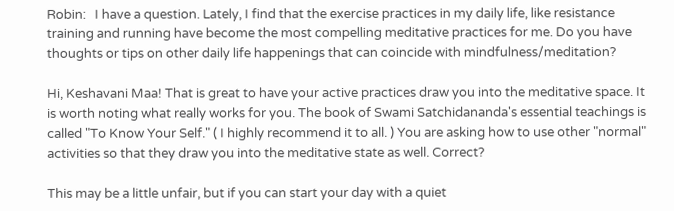Robin:   I have a question. Lately, I find that the exercise practices in my daily life, like resistance training and running have become the most compelling meditative practices for me. Do you have thoughts or tips on other daily life happenings that can coincide with mindfulness/meditation?

Hi, Keshavani Maa! That is great to have your active practices draw you into the meditative space. It is worth noting what really works for you. The book of Swami Satchidananda's essential teachings is called "To Know Your Self." ( I highly recommend it to all. ) You are asking how to use other "normal" activities so that they draw you into the meditative state as well. Correct?

This may be a little unfair, but if you can start your day with a quiet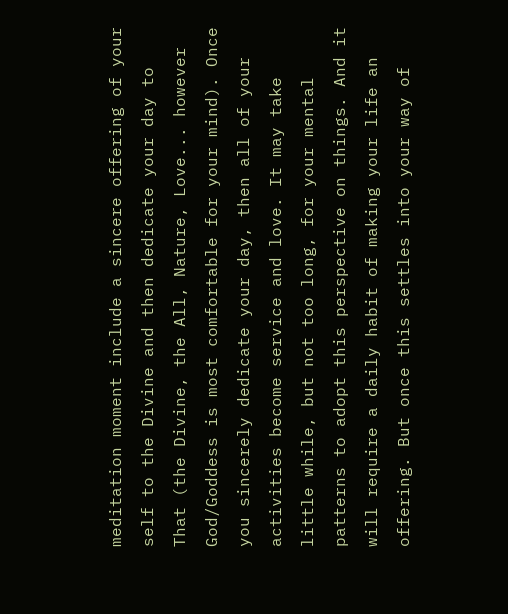meditation moment include a sincere offering of your self to the Divine and then dedicate your day to That (the Divine, the All, Nature, Love... however God/Goddess is most comfortable for your mind). Once you sincerely dedicate your day, then all of your activities become service and love. It may take little while, but not too long, for your mental patterns to adopt this perspective on things. And it will require a daily habit of making your life an offering. But once this settles into your way of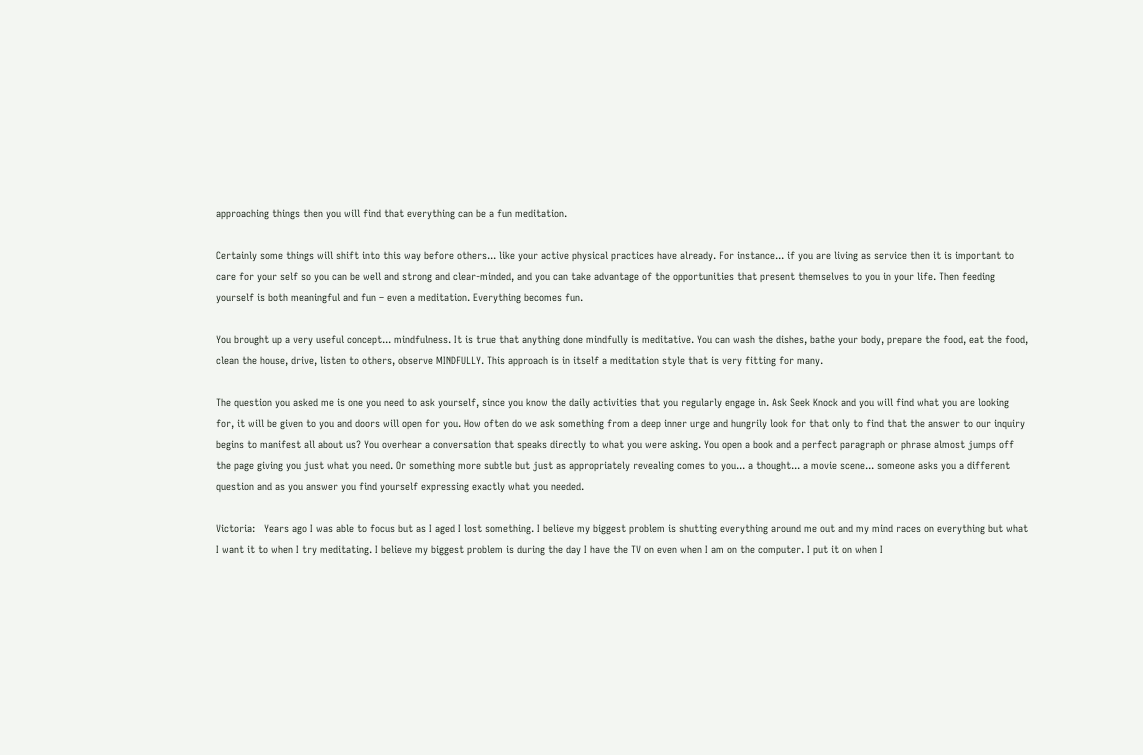approaching things then you will find that everything can be a fun meditation.

Certainly some things will shift into this way before others... like your active physical practices have already. For instance... if you are living as service then it is important to care for your self so you can be well and strong and clear-minded, and you can take advantage of the opportunities that present themselves to you in your life. Then feeding yourself is both meaningful and fun – even a meditation. Everything becomes fun.

You brought up a very useful concept... mindfulness. It is true that anything done mindfully is meditative. You can wash the dishes, bathe your body, prepare the food, eat the food, clean the house, drive, listen to others, observe MINDFULLY. This approach is in itself a meditation style that is very fitting for many.

The question you asked me is one you need to ask yourself, since you know the daily activities that you regularly engage in. Ask Seek Knock and you will find what you are looking for, it will be given to you and doors will open for you. How often do we ask something from a deep inner urge and hungrily look for that only to find that the answer to our inquiry begins to manifest all about us? You overhear a conversation that speaks directly to what you were asking. You open a book and a perfect paragraph or phrase almost jumps off the page giving you just what you need. Or something more subtle but just as appropriately revealing comes to you... a thought... a movie scene... someone asks you a different question and as you answer you find yourself expressing exactly what you needed.

Victoria:   Years ago I was able to focus but as I aged I lost something. I believe my biggest problem is shutting everything around me out and my mind races on everything but what I want it to when I try meditating. I believe my biggest problem is during the day I have the TV on even when I am on the computer. I put it on when I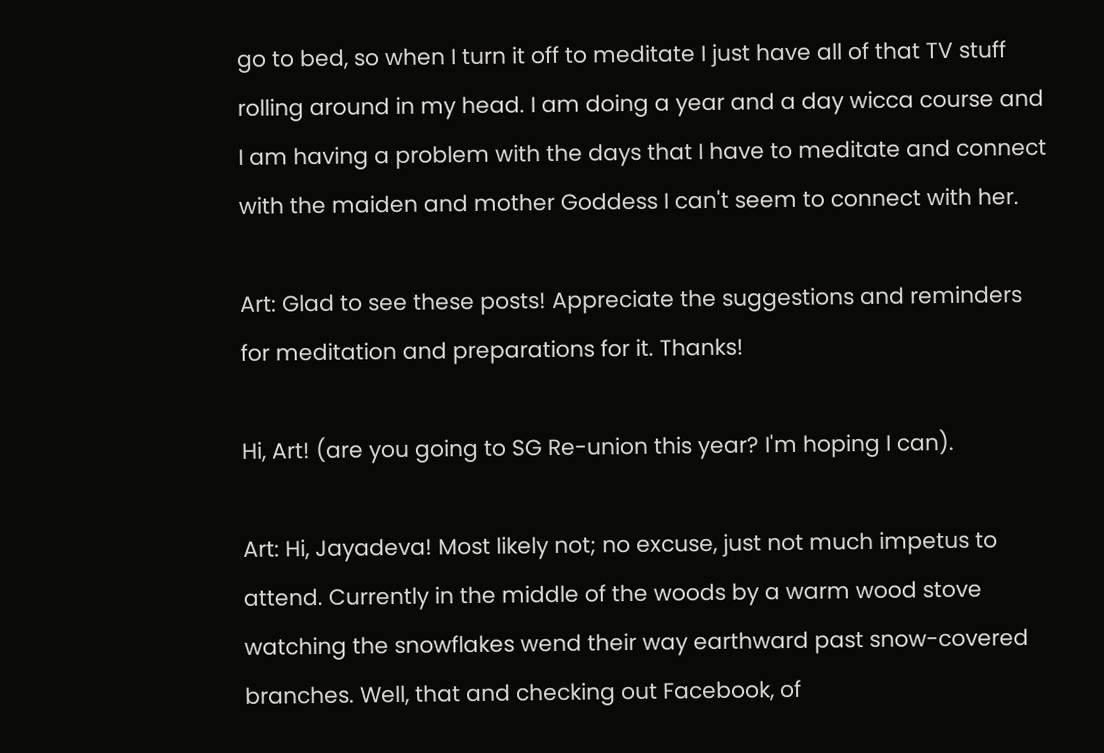go to bed, so when I turn it off to meditate I just have all of that TV stuff rolling around in my head. I am doing a year and a day wicca course and I am having a problem with the days that I have to meditate and connect with the maiden and mother Goddess I can't seem to connect with her.

Art: Glad to see these posts! Appreciate the suggestions and reminders for meditation and preparations for it. Thanks!

Hi, Art! (are you going to SG Re-union this year? I'm hoping I can).

Art: Hi, Jayadeva! Most likely not; no excuse, just not much impetus to attend. Currently in the middle of the woods by a warm wood stove watching the snowflakes wend their way earthward past snow-covered branches. Well, that and checking out Facebook, of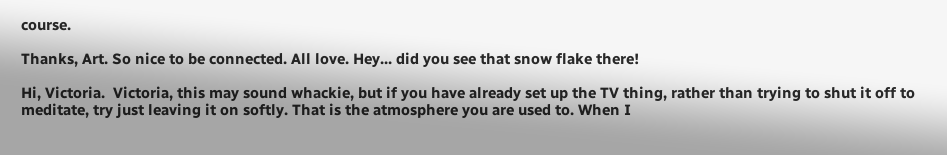course.

Thanks, Art. So nice to be connected. All love. Hey... did you see that snow flake there!

Hi, Victoria.  Victoria, this may sound whackie, but if you have already set up the TV thing, rather than trying to shut it off to meditate, try just leaving it on softly. That is the atmosphere you are used to. When I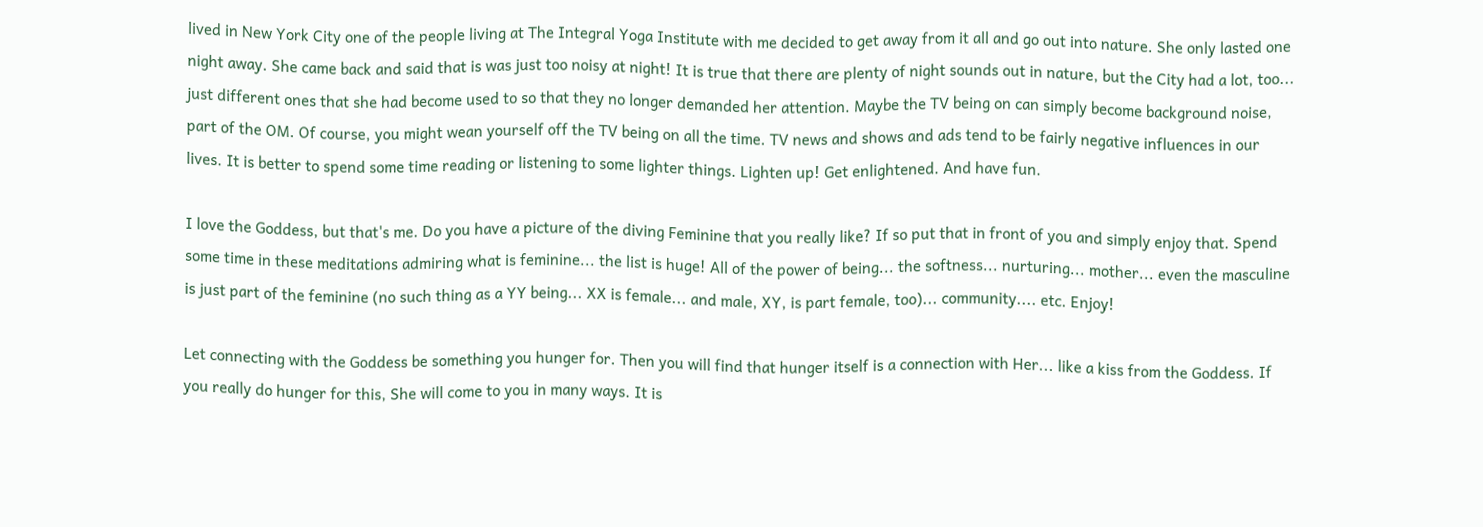lived in New York City one of the people living at The Integral Yoga Institute with me decided to get away from it all and go out into nature. She only lasted one night away. She came back and said that is was just too noisy at night! It is true that there are plenty of night sounds out in nature, but the City had a lot, too... just different ones that she had become used to so that they no longer demanded her attention. Maybe the TV being on can simply become background noise, part of the OM. Of course, you might wean yourself off the TV being on all the time. TV news and shows and ads tend to be fairly negative influences in our lives. It is better to spend some time reading or listening to some lighter things. Lighten up! Get enlightened. And have fun.

I love the Goddess, but that's me. Do you have a picture of the diving Feminine that you really like? If so put that in front of you and simply enjoy that. Spend some time in these meditations admiring what is feminine... the list is huge! All of the power of being... the softness... nurturing... mother... even the masculine is just part of the feminine (no such thing as a YY being... XX is female... and male, XY, is part female, too)... community.... etc. Enjoy!

Let connecting with the Goddess be something you hunger for. Then you will find that hunger itself is a connection with Her... like a kiss from the Goddess. If you really do hunger for this, She will come to you in many ways. It is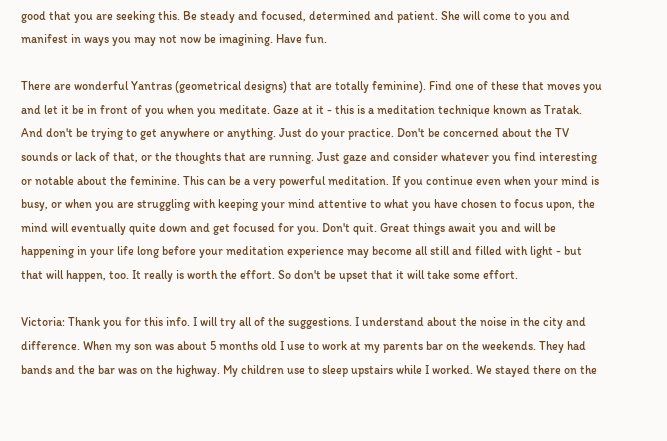good that you are seeking this. Be steady and focused, determined and patient. She will come to you and manifest in ways you may not now be imagining. Have fun.

There are wonderful Yantras (geometrical designs) that are totally feminine). Find one of these that moves you and let it be in front of you when you meditate. Gaze at it - this is a meditation technique known as Tratak. And don't be trying to get anywhere or anything. Just do your practice. Don't be concerned about the TV sounds or lack of that, or the thoughts that are running. Just gaze and consider whatever you find interesting or notable about the feminine. This can be a very powerful meditation. If you continue even when your mind is busy, or when you are struggling with keeping your mind attentive to what you have chosen to focus upon, the mind will eventually quite down and get focused for you. Don't quit. Great things await you and will be happening in your life long before your meditation experience may become all still and filled with light - but that will happen, too. It really is worth the effort. So don't be upset that it will take some effort.

Victoria: Thank you for this info. I will try all of the suggestions. I understand about the noise in the city and difference. When my son was about 5 months old I use to work at my parents bar on the weekends. They had bands and the bar was on the highway. My children use to sleep upstairs while I worked. We stayed there on the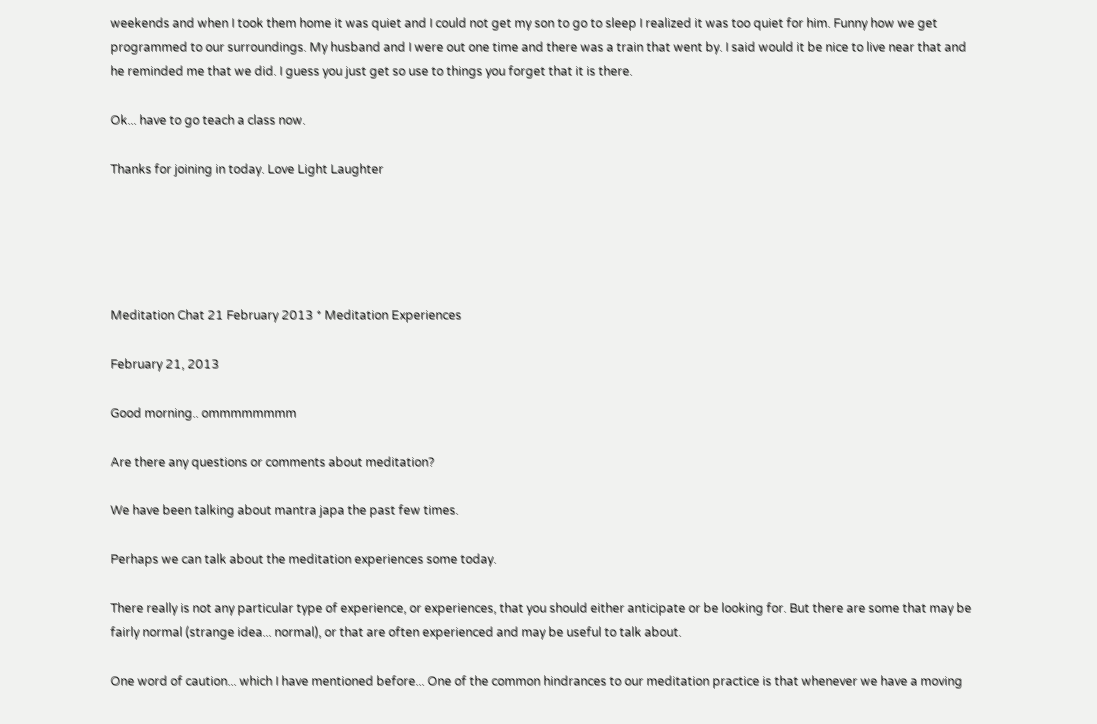weekends and when I took them home it was quiet and I could not get my son to go to sleep I realized it was too quiet for him. Funny how we get programmed to our surroundings. My husband and I were out one time and there was a train that went by. I said would it be nice to live near that and he reminded me that we did. I guess you just get so use to things you forget that it is there.

Ok... have to go teach a class now.

Thanks for joining in today. Love Light Laughter





Meditation Chat 21 February 2013 * Meditation Experiences

February 21, 2013

Good morning.. ommmmmmmm

Are there any questions or comments about meditation?

We have been talking about mantra japa the past few times.

Perhaps we can talk about the meditation experiences some today.

There really is not any particular type of experience, or experiences, that you should either anticipate or be looking for. But there are some that may be fairly normal (strange idea... normal), or that are often experienced and may be useful to talk about.

One word of caution... which I have mentioned before... One of the common hindrances to our meditation practice is that whenever we have a moving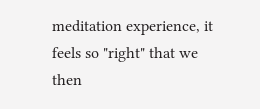meditation experience, it feels so "right" that we then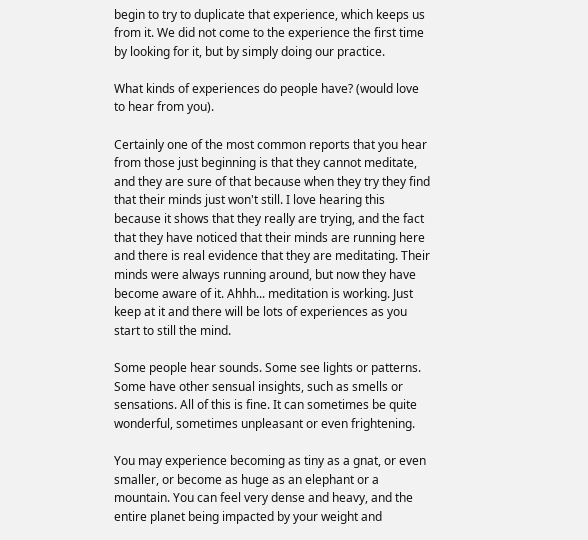begin to try to duplicate that experience, which keeps us from it. We did not come to the experience the first time by looking for it, but by simply doing our practice.

What kinds of experiences do people have? (would love to hear from you).

Certainly one of the most common reports that you hear from those just beginning is that they cannot meditate, and they are sure of that because when they try they find that their minds just won't still. I love hearing this because it shows that they really are trying, and the fact that they have noticed that their minds are running here and there is real evidence that they are meditating. Their minds were always running around, but now they have become aware of it. Ahhh... meditation is working. Just keep at it and there will be lots of experiences as you start to still the mind.

Some people hear sounds. Some see lights or patterns. Some have other sensual insights, such as smells or sensations. All of this is fine. It can sometimes be quite wonderful, sometimes unpleasant or even frightening.

You may experience becoming as tiny as a gnat, or even smaller, or become as huge as an elephant or a mountain. You can feel very dense and heavy, and the entire planet being impacted by your weight and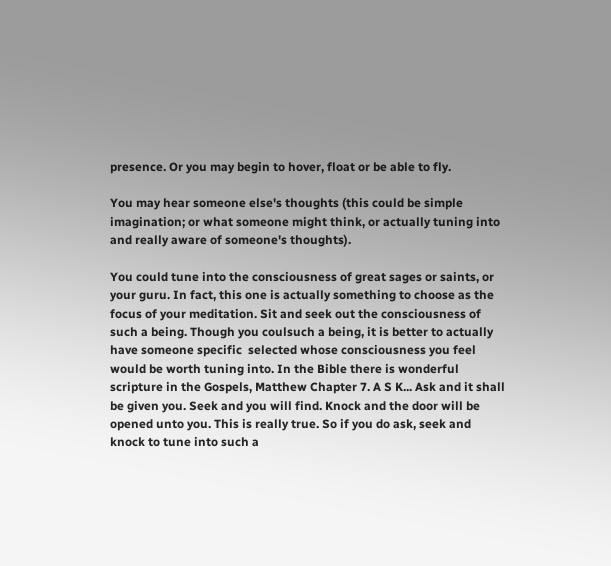presence. Or you may begin to hover, float or be able to fly.

You may hear someone else's thoughts (this could be simple imagination; or what someone might think, or actually tuning into and really aware of someone's thoughts).

You could tune into the consciousness of great sages or saints, or your guru. In fact, this one is actually something to choose as the focus of your meditation. Sit and seek out the consciousness of such a being. Though you coulsuch a being, it is better to actually have someone specific  selected whose consciousness you feel would be worth tuning into. In the Bible there is wonderful scripture in the Gospels, Matthew Chapter 7. A S K... Ask and it shall be given you. Seek and you will find. Knock and the door will be opened unto you. This is really true. So if you do ask, seek and knock to tune into such a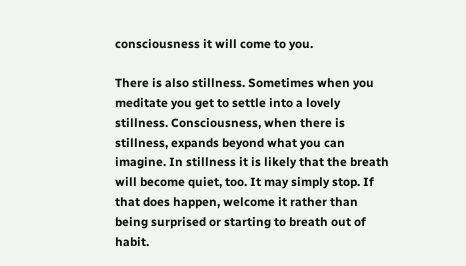consciousness it will come to you.

There is also stillness. Sometimes when you meditate you get to settle into a lovely stillness. Consciousness, when there is stillness, expands beyond what you can imagine. In stillness it is likely that the breath will become quiet, too. It may simply stop. If that does happen, welcome it rather than being surprised or starting to breath out of habit.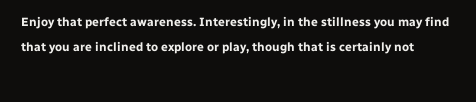Enjoy that perfect awareness. Interestingly, in the stillness you may find that you are inclined to explore or play, though that is certainly not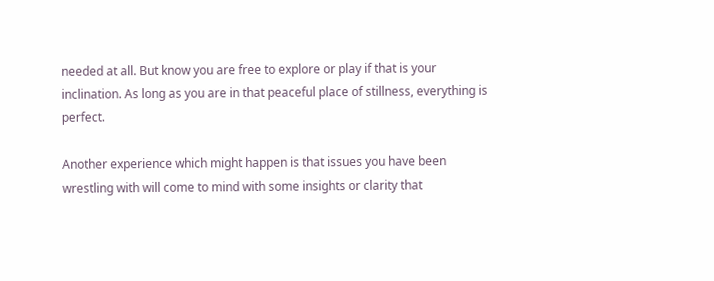needed at all. But know you are free to explore or play if that is your inclination. As long as you are in that peaceful place of stillness, everything is perfect.

Another experience which might happen is that issues you have been wrestling with will come to mind with some insights or clarity that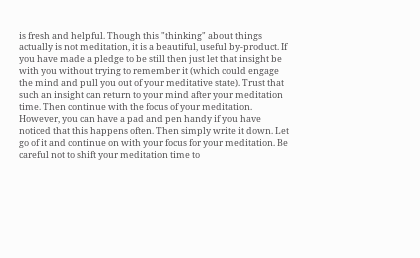is fresh and helpful. Though this "thinking" about things actually is not meditation, it is a beautiful, useful by-product. If you have made a pledge to be still then just let that insight be with you without trying to remember it (which could engage the mind and pull you out of your meditative state). Trust that such an insight can return to your mind after your meditation time. Then continue with the focus of your meditation. However, you can have a pad and pen handy if you have noticed that this happens often. Then simply write it down. Let go of it and continue on with your focus for your meditation. Be careful not to shift your meditation time to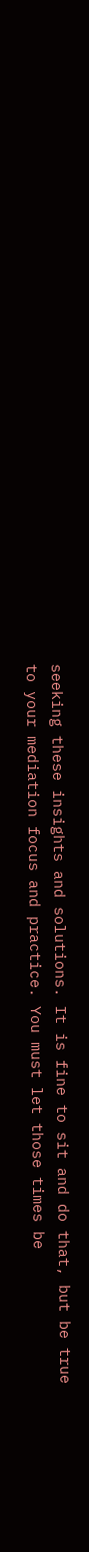seeking these insights and solutions. It is fine to sit and do that, but be true to your mediation focus and practice. You must let those times be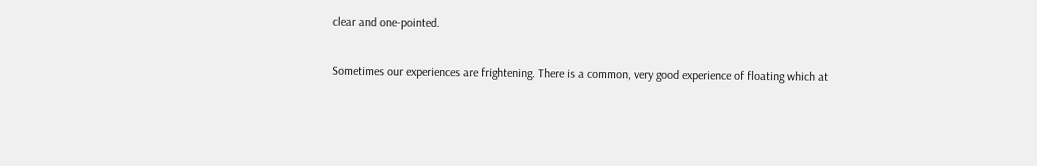clear and one-pointed.

Sometimes our experiences are frightening. There is a common, very good experience of floating which at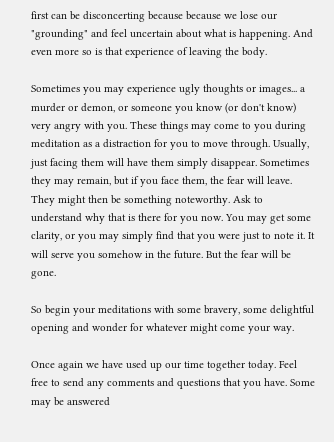first can be disconcerting because because we lose our "grounding" and feel uncertain about what is happening. And even more so is that experience of leaving the body.

Sometimes you may experience ugly thoughts or images... a murder or demon, or someone you know (or don't know) very angry with you. These things may come to you during meditation as a distraction for you to move through. Usually, just facing them will have them simply disappear. Sometimes they may remain, but if you face them, the fear will leave. They might then be something noteworthy. Ask to understand why that is there for you now. You may get some clarity, or you may simply find that you were just to note it. It will serve you somehow in the future. But the fear will be gone.

So begin your meditations with some bravery, some delightful opening and wonder for whatever might come your way.

Once again we have used up our time together today. Feel free to send any comments and questions that you have. Some may be answered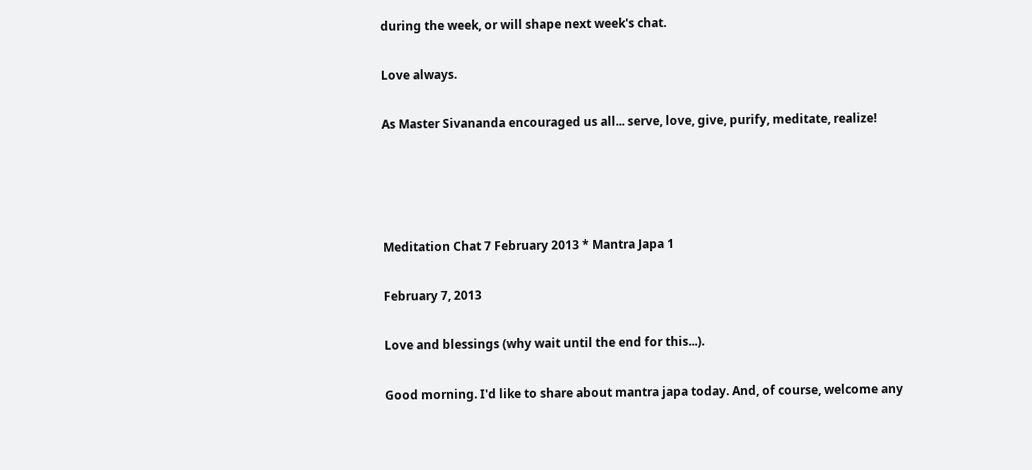during the week, or will shape next week's chat.

Love always.

As Master Sivananda encouraged us all... serve, love, give, purify, meditate, realize!




Meditation Chat 7 February 2013 * Mantra Japa 1

February 7, 2013

Love and blessings (why wait until the end for this...).

Good morning. I'd like to share about mantra japa today. And, of course, welcome any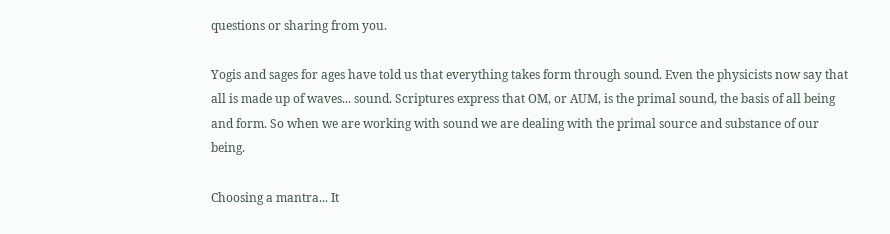questions or sharing from you.

Yogis and sages for ages have told us that everything takes form through sound. Even the physicists now say that all is made up of waves... sound. Scriptures express that OM, or AUM, is the primal sound, the basis of all being and form. So when we are working with sound we are dealing with the primal source and substance of our being.

Choosing a mantra... It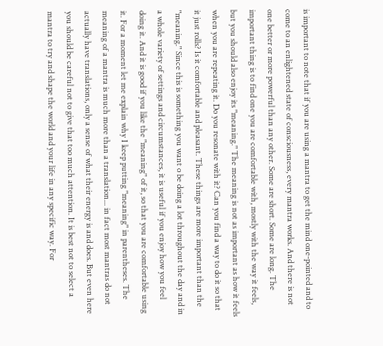is important to note that if you are using a mantra to get the mind one-pointed and to come to an enlightened state of consciousness, every mantra works. And there is not one better or more powerful than any other. Some are short. Some are long. The important thing is to find one you are comfortable with, mostly with the way it feels, but you should also enjoy its "meaning." The meaning is not as important as how it feels when you are repeating it. Do you resonate with it? Can you find a way to do it so that it just rolls? Is it comfortable and pleasant. These things are more important than the "meaning." Since this is something you want o be doing a lot throughout the day and in a whole variety of settings and circumstances, it is useful if you enjoy how you feel doing it. And it is good if you like the "meaning" of it, so that you are comfortable using it. For a moment let me explain why I keep putting "meaning" in parentheses. The meaning of a mantra is much more than a translation... in fact most mantras do not actually have translations, only a sense of what their energy is and does. But even here you should be careful not to give that too much attention. It is best not to select a mantra to try and shape the world and your life in any specific way. For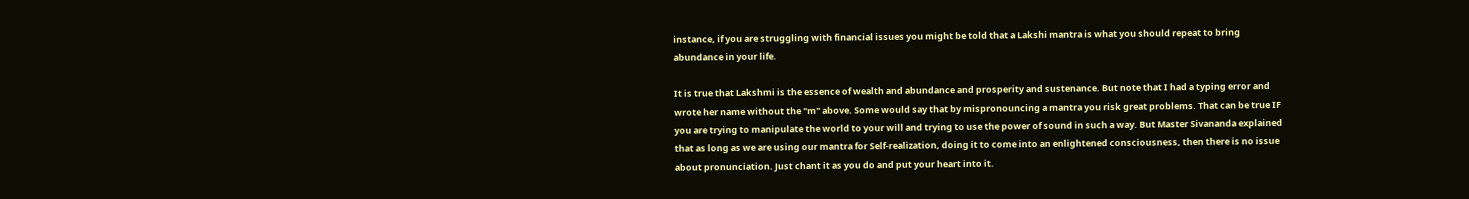instance, if you are struggling with financial issues you might be told that a Lakshi mantra is what you should repeat to bring abundance in your life.

It is true that Lakshmi is the essence of wealth and abundance and prosperity and sustenance. But note that I had a typing error and wrote her name without the "m" above. Some would say that by mispronouncing a mantra you risk great problems. That can be true IF you are trying to manipulate the world to your will and trying to use the power of sound in such a way. But Master Sivananda explained that as long as we are using our mantra for Self-realization, doing it to come into an enlightened consciousness, then there is no issue about pronunciation. Just chant it as you do and put your heart into it.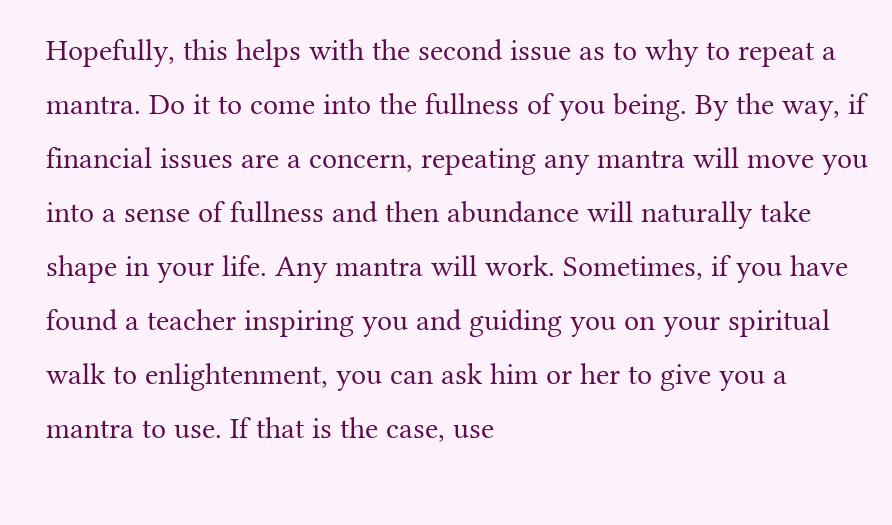Hopefully, this helps with the second issue as to why to repeat a mantra. Do it to come into the fullness of you being. By the way, if financial issues are a concern, repeating any mantra will move you into a sense of fullness and then abundance will naturally take shape in your life. Any mantra will work. Sometimes, if you have found a teacher inspiring you and guiding you on your spiritual walk to enlightenment, you can ask him or her to give you a mantra to use. If that is the case, use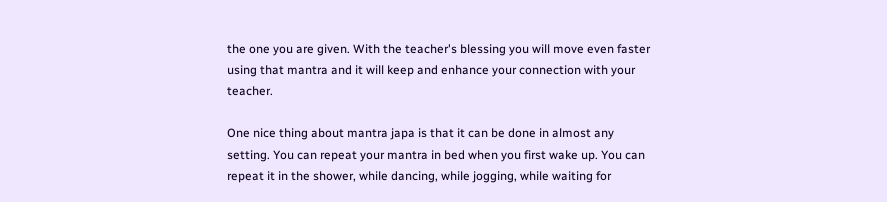the one you are given. With the teacher's blessing you will move even faster using that mantra and it will keep and enhance your connection with your teacher.

One nice thing about mantra japa is that it can be done in almost any setting. You can repeat your mantra in bed when you first wake up. You can repeat it in the shower, while dancing, while jogging, while waiting for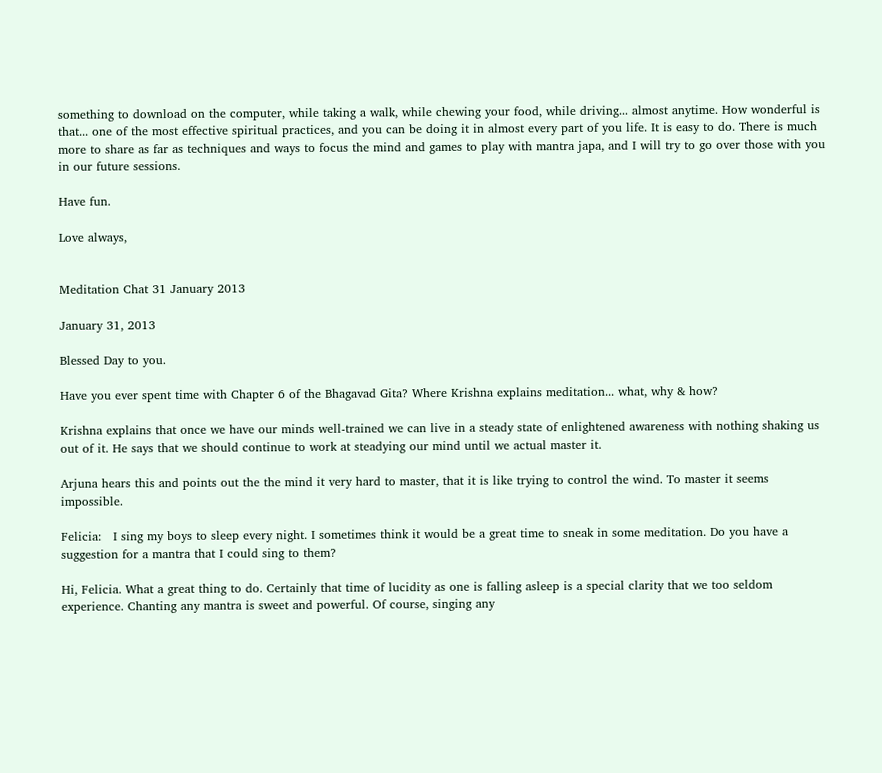something to download on the computer, while taking a walk, while chewing your food, while driving... almost anytime. How wonderful is that... one of the most effective spiritual practices, and you can be doing it in almost every part of you life. It is easy to do. There is much more to share as far as techniques and ways to focus the mind and games to play with mantra japa, and I will try to go over those with you in our future sessions.

Have fun.

Love always,


Meditation Chat 31 January 2013

January 31, 2013

Blessed Day to you.

Have you ever spent time with Chapter 6 of the Bhagavad Gita? Where Krishna explains meditation... what, why & how?

Krishna explains that once we have our minds well-trained we can live in a steady state of enlightened awareness with nothing shaking us out of it. He says that we should continue to work at steadying our mind until we actual master it.

Arjuna hears this and points out the the mind it very hard to master, that it is like trying to control the wind. To master it seems impossible.

Felicia:   I sing my boys to sleep every night. I sometimes think it would be a great time to sneak in some meditation. Do you have a suggestion for a mantra that I could sing to them?

Hi, Felicia. What a great thing to do. Certainly that time of lucidity as one is falling asleep is a special clarity that we too seldom experience. Chanting any mantra is sweet and powerful. Of course, singing any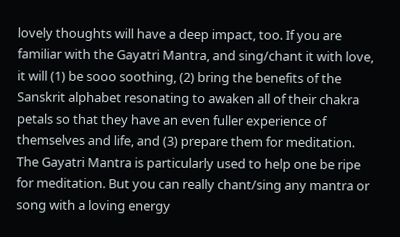lovely thoughts will have a deep impact, too. If you are familiar with the Gayatri Mantra, and sing/chant it with love, it will (1) be sooo soothing, (2) bring the benefits of the Sanskrit alphabet resonating to awaken all of their chakra petals so that they have an even fuller experience of themselves and life, and (3) prepare them for meditation. The Gayatri Mantra is particularly used to help one be ripe for meditation. But you can really chant/sing any mantra or song with a loving energy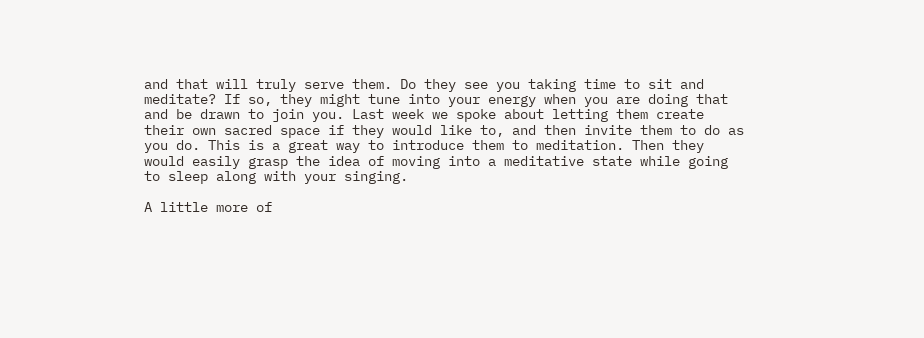and that will truly serve them. Do they see you taking time to sit and meditate? If so, they might tune into your energy when you are doing that and be drawn to join you. Last week we spoke about letting them create their own sacred space if they would like to, and then invite them to do as you do. This is a great way to introduce them to meditation. Then they would easily grasp the idea of moving into a meditative state while going to sleep along with your singing.

A little more of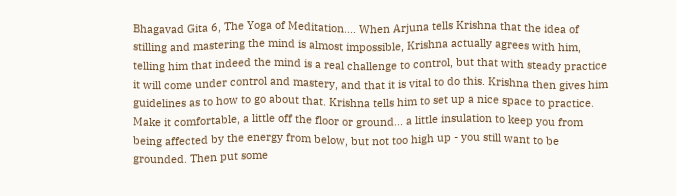Bhagavad Gita 6, The Yoga of Meditation.... When Arjuna tells Krishna that the idea of stilling and mastering the mind is almost impossible, Krishna actually agrees with him, telling him that indeed the mind is a real challenge to control, but that with steady practice it will come under control and mastery, and that it is vital to do this. Krishna then gives him guidelines as to how to go about that. Krishna tells him to set up a nice space to practice. Make it comfortable, a little off the floor or ground... a little insulation to keep you from being affected by the energy from below, but not too high up - you still want to be grounded. Then put some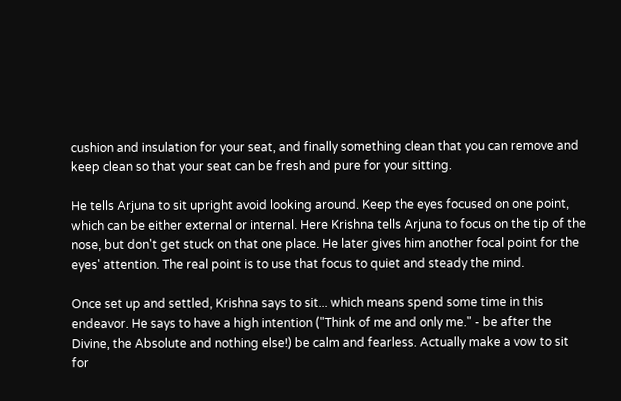cushion and insulation for your seat, and finally something clean that you can remove and keep clean so that your seat can be fresh and pure for your sitting.

He tells Arjuna to sit upright avoid looking around. Keep the eyes focused on one point, which can be either external or internal. Here Krishna tells Arjuna to focus on the tip of the nose, but don't get stuck on that one place. He later gives him another focal point for the eyes' attention. The real point is to use that focus to quiet and steady the mind.

Once set up and settled, Krishna says to sit... which means spend some time in this endeavor. He says to have a high intention ("Think of me and only me." - be after the Divine, the Absolute and nothing else!) be calm and fearless. Actually make a vow to sit for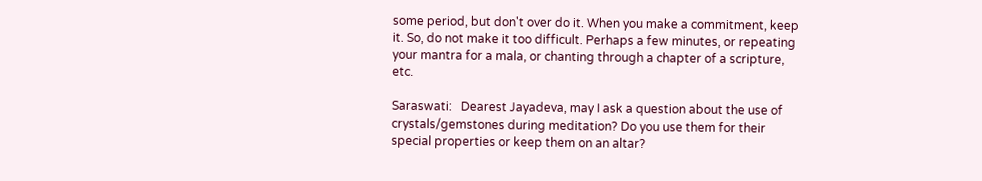some period, but don't over do it. When you make a commitment, keep it. So, do not make it too difficult. Perhaps a few minutes, or repeating your mantra for a mala, or chanting through a chapter of a scripture, etc.

Saraswati:   Dearest Jayadeva, may I ask a question about the use of crystals/gemstones during meditation? Do you use them for their special properties or keep them on an altar?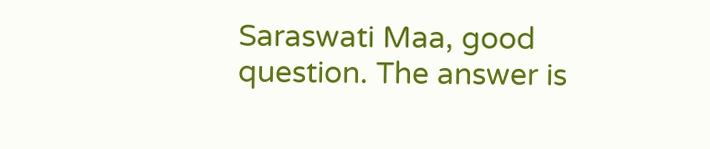Saraswati Maa, good question. The answer is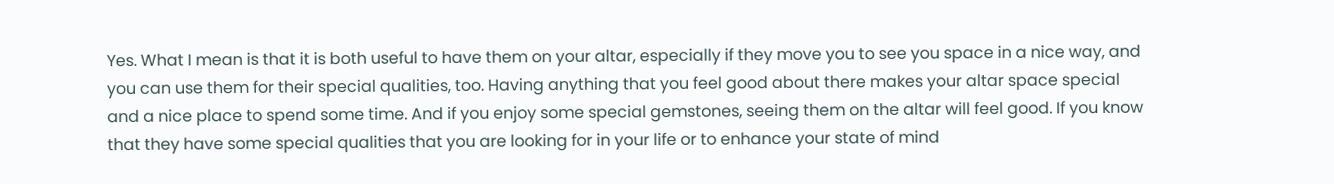Yes. What I mean is that it is both useful to have them on your altar, especially if they move you to see you space in a nice way, and you can use them for their special qualities, too. Having anything that you feel good about there makes your altar space special and a nice place to spend some time. And if you enjoy some special gemstones, seeing them on the altar will feel good. If you know that they have some special qualities that you are looking for in your life or to enhance your state of mind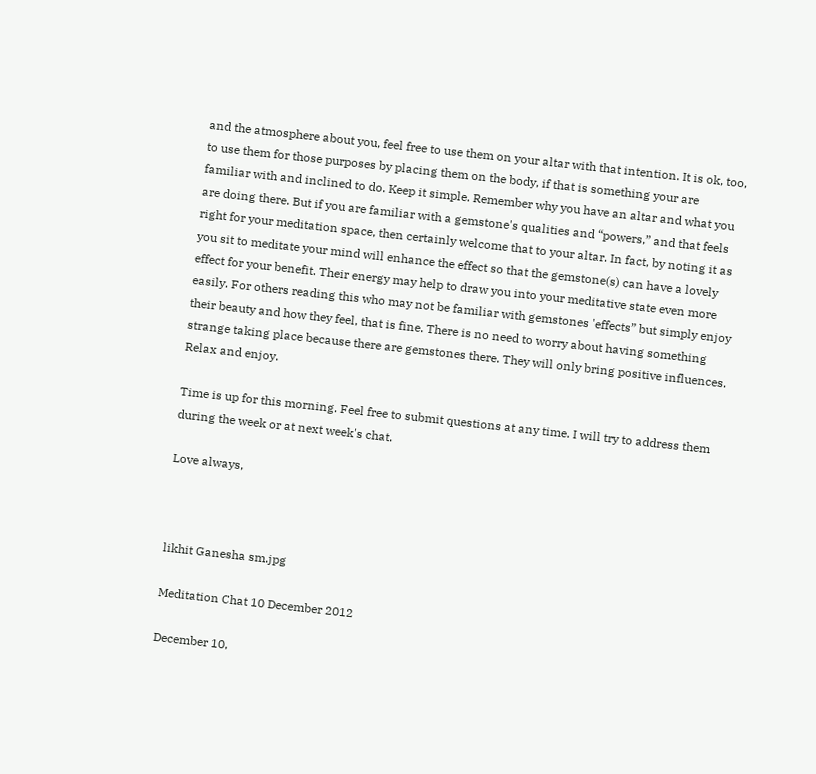and the atmosphere about you, feel free to use them on your altar with that intention. It is ok, too, to use them for those purposes by placing them on the body, if that is something your are familiar with and inclined to do. Keep it simple. Remember why you have an altar and what you are doing there. But if you are familiar with a gemstone's qualities and “powers,” and that feels right for your meditation space, then certainly welcome that to your altar. In fact, by noting it as you sit to meditate your mind will enhance the effect so that the gemstone(s) can have a lovely effect for your benefit. Their energy may help to draw you into your meditative state even more easily. For others reading this who may not be familiar with gemstones 'effects” but simply enjoy their beauty and how they feel, that is fine. There is no need to worry about having something strange taking place because there are gemstones there. They will only bring positive influences. Relax and enjoy.

Time is up for this morning. Feel free to submit questions at any time. I will try to address them during the week or at next week's chat.

Love always,



likhit Ganesha sm.jpg

Meditation Chat 10 December 2012

December 10,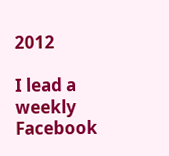2012

I lead a weekly Facebook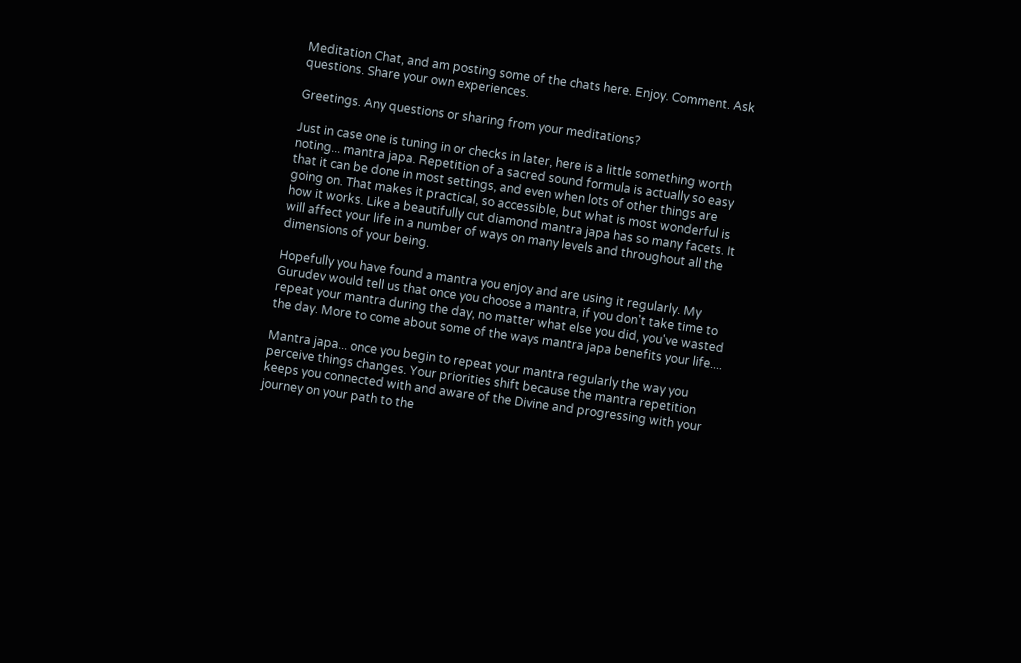Meditation Chat, and am posting some of the chats here. Enjoy. Comment. Ask questions. Share your own experiences.

Greetings. Any questions or sharing from your meditations?

Just in case one is tuning in or checks in later, here is a little something worth noting... mantra japa. Repetition of a sacred sound formula is actually so easy that it can be done in most settings, and even when lots of other things are going on. That makes it practical, so accessible, but what is most wonderful is how it works. Like a beautifully cut diamond mantra japa has so many facets. It will affect your life in a number of ways on many levels and throughout all the dimensions of your being.

Hopefully you have found a mantra you enjoy and are using it regularly. My Gurudev would tell us that once you choose a mantra, if you don't take time to repeat your mantra during the day, no matter what else you did, you've wasted the day. More to come about some of the ways mantra japa benefits your life....

Mantra japa... once you begin to repeat your mantra regularly the way you perceive things changes. Your priorities shift because the mantra repetition keeps you connected with and aware of the Divine and progressing with your journey on your path to the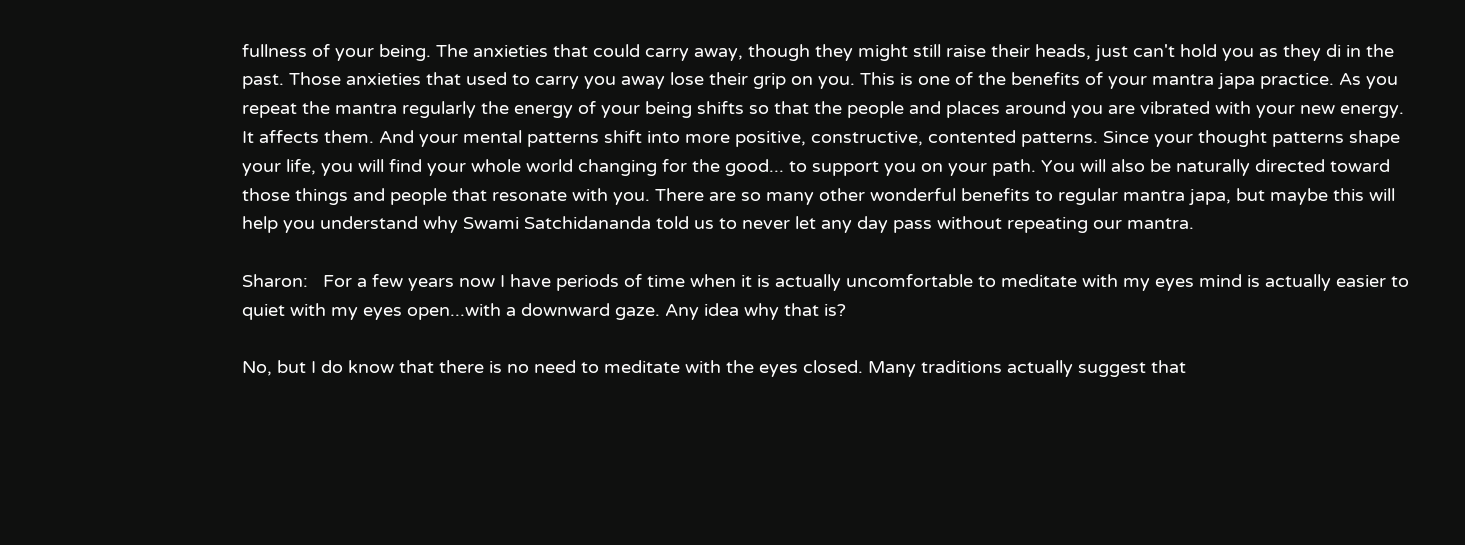fullness of your being. The anxieties that could carry away, though they might still raise their heads, just can't hold you as they di in the past. Those anxieties that used to carry you away lose their grip on you. This is one of the benefits of your mantra japa practice. As you repeat the mantra regularly the energy of your being shifts so that the people and places around you are vibrated with your new energy. It affects them. And your mental patterns shift into more positive, constructive, contented patterns. Since your thought patterns shape your life, you will find your whole world changing for the good... to support you on your path. You will also be naturally directed toward those things and people that resonate with you. There are so many other wonderful benefits to regular mantra japa, but maybe this will help you understand why Swami Satchidananda told us to never let any day pass without repeating our mantra.

Sharon:   For a few years now I have periods of time when it is actually uncomfortable to meditate with my eyes mind is actually easier to quiet with my eyes open...with a downward gaze. Any idea why that is?

No, but I do know that there is no need to meditate with the eyes closed. Many traditions actually suggest that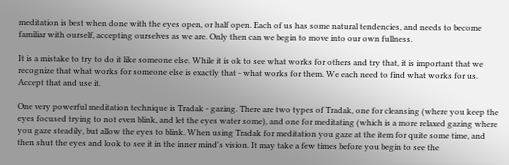meditation is best when done with the eyes open, or half open. Each of us has some natural tendencies, and needs to become familiar with ourself, accepting ourselves as we are. Only then can we begin to move into our own fullness.

It is a mistake to try to do it like someone else. While it is ok to see what works for others and try that, it is important that we recognize that what works for someone else is exactly that - what works for them. We each need to find what works for us. Accept that and use it.

One very powerful meditation technique is Tradak - gazing. There are two types of Tradak, one for cleansing (where you keep the eyes focused trying to not even blink, and let the eyes water some), and one for meditating (which is a more relaxed gazing where you gaze steadily, but allow the eyes to blink. When using Tradak for meditation you gaze at the item for quite some time, and then shut the eyes and look to see it in the inner mind's vision. It may take a few times before you begin to see the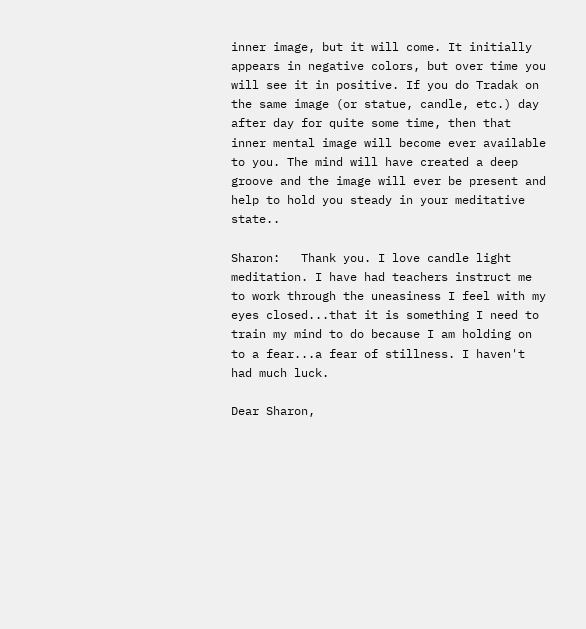inner image, but it will come. It initially appears in negative colors, but over time you will see it in positive. If you do Tradak on the same image (or statue, candle, etc.) day after day for quite some time, then that inner mental image will become ever available to you. The mind will have created a deep groove and the image will ever be present and help to hold you steady in your meditative state..

Sharon:   Thank you. I love candle light meditation. I have had teachers instruct me to work through the uneasiness I feel with my eyes closed...that it is something I need to train my mind to do because I am holding on to a fear...a fear of stillness. I haven't had much luck.

Dear Sharon,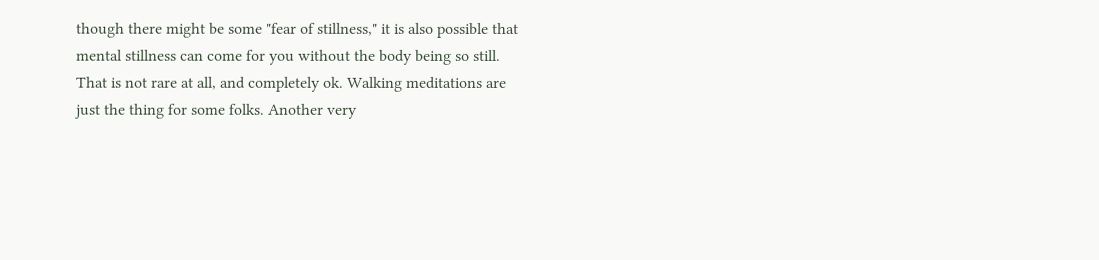though there might be some "fear of stillness," it is also possible that mental stillness can come for you without the body being so still. That is not rare at all, and completely ok. Walking meditations are just the thing for some folks. Another very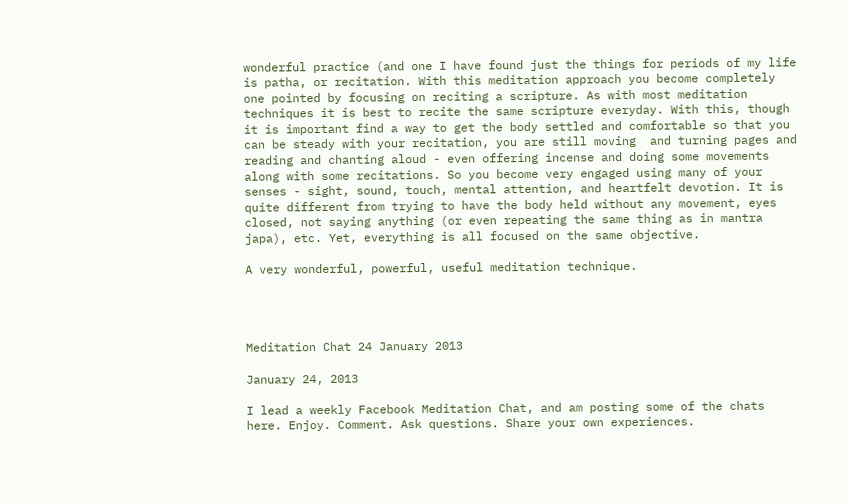wonderful practice (and one I have found just the things for periods of my life is patha, or recitation. With this meditation approach you become completely one pointed by focusing on reciting a scripture. As with most meditation techniques it is best to recite the same scripture everyday. With this, though it is important find a way to get the body settled and comfortable so that you can be steady with your recitation, you are still moving  and turning pages and reading and chanting aloud - even offering incense and doing some movements along with some recitations. So you become very engaged using many of your senses - sight, sound, touch, mental attention, and heartfelt devotion. It is quite different from trying to have the body held without any movement, eyes closed, not saying anything (or even repeating the same thing as in mantra japa), etc. Yet, everything is all focused on the same objective.

A very wonderful, powerful, useful meditation technique.




Meditation Chat 24 January 2013

January 24, 2013

I lead a weekly Facebook Meditation Chat, and am posting some of the chats here. Enjoy. Comment. Ask questions. Share your own experiences.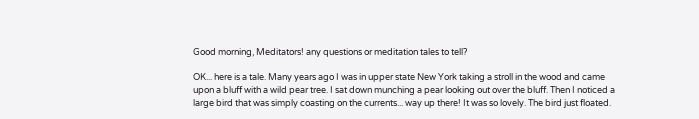Good morning, Meditators! any questions or meditation tales to tell?

OK... here is a tale. Many years ago I was in upper state New York taking a stroll in the wood and came upon a bluff with a wild pear tree. I sat down munching a pear looking out over the bluff. Then I noticed a large bird that was simply coasting on the currents... way up there! It was so lovely. The bird just floated.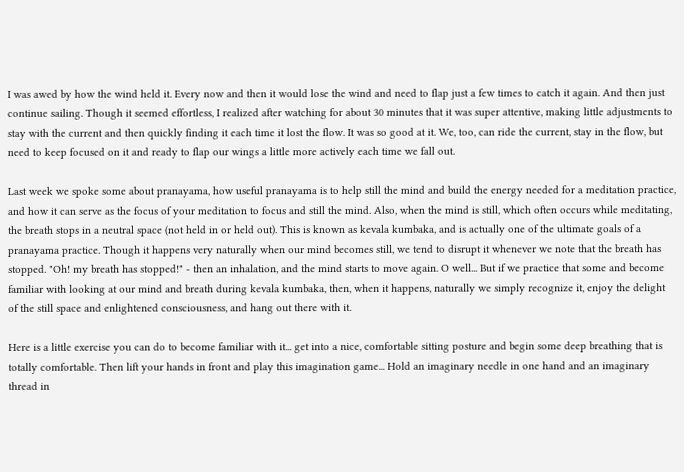I was awed by how the wind held it. Every now and then it would lose the wind and need to flap just a few times to catch it again. And then just continue sailing. Though it seemed effortless, I realized after watching for about 30 minutes that it was super attentive, making little adjustments to stay with the current and then quickly finding it each time it lost the flow. It was so good at it. We, too, can ride the current, stay in the flow, but need to keep focused on it and ready to flap our wings a little more actively each time we fall out.

Last week we spoke some about pranayama, how useful pranayama is to help still the mind and build the energy needed for a meditation practice, and how it can serve as the focus of your meditation to focus and still the mind. Also, when the mind is still, which often occurs while meditating, the breath stops in a neutral space (not held in or held out). This is known as kevala kumbaka, and is actually one of the ultimate goals of a pranayama practice. Though it happens very naturally when our mind becomes still, we tend to disrupt it whenever we note that the breath has stopped. "Oh! my breath has stopped!" - then an inhalation, and the mind starts to move again. O well... But if we practice that some and become familiar with looking at our mind and breath during kevala kumbaka, then, when it happens, naturally we simply recognize it, enjoy the delight of the still space and enlightened consciousness, and hang out there with it.

Here is a little exercise you can do to become familiar with it... get into a nice, comfortable sitting posture and begin some deep breathing that is totally comfortable. Then lift your hands in front and play this imagination game... Hold an imaginary needle in one hand and an imaginary thread in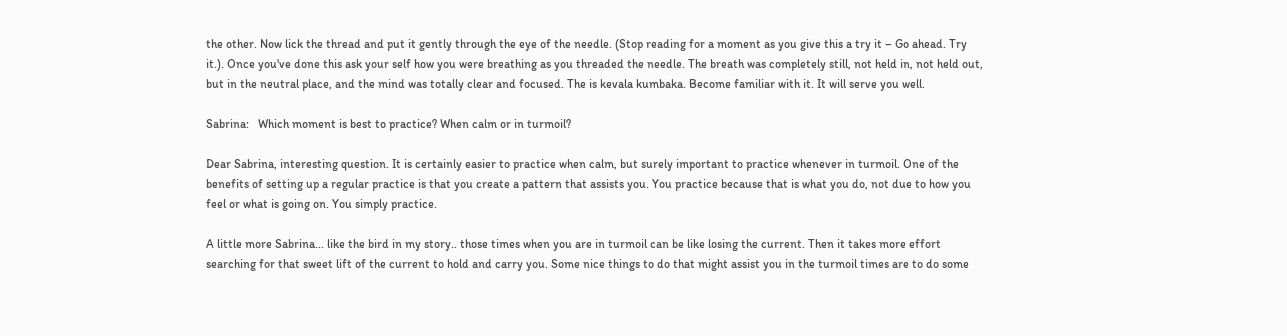the other. Now lick the thread and put it gently through the eye of the needle. (Stop reading for a moment as you give this a try it – Go ahead. Try it.). Once you've done this ask your self how you were breathing as you threaded the needle. The breath was completely still, not held in, not held out, but in the neutral place, and the mind was totally clear and focused. The is kevala kumbaka. Become familiar with it. It will serve you well.

Sabrina:   Which moment is best to practice? When calm or in turmoil?

Dear Sabrina, interesting question. It is certainly easier to practice when calm, but surely important to practice whenever in turmoil. One of the benefits of setting up a regular practice is that you create a pattern that assists you. You practice because that is what you do, not due to how you feel or what is going on. You simply practice.

A little more Sabrina... like the bird in my story.. those times when you are in turmoil can be like losing the current. Then it takes more effort searching for that sweet lift of the current to hold and carry you. Some nice things to do that might assist you in the turmoil times are to do some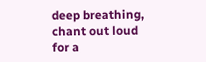deep breathing, chant out loud for a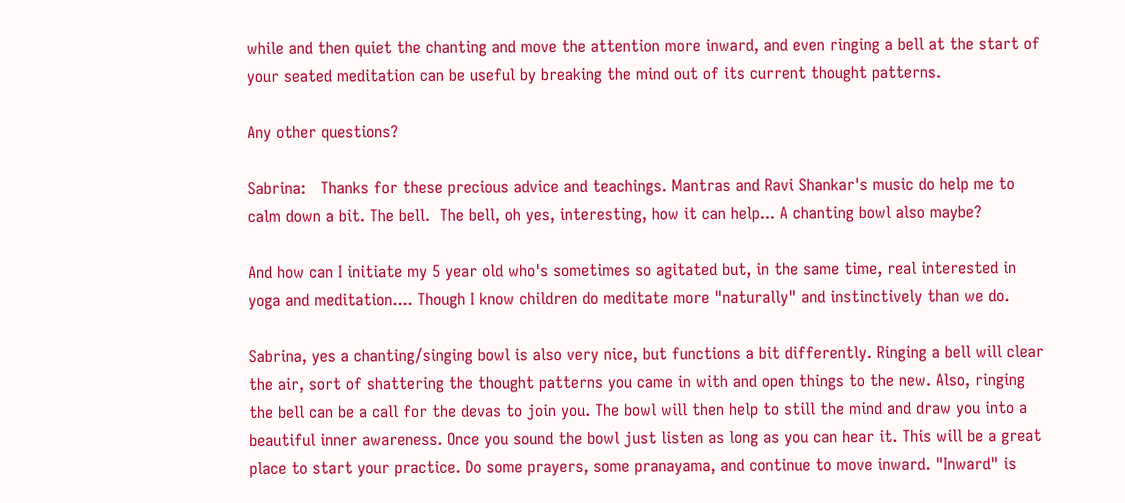while and then quiet the chanting and move the attention more inward, and even ringing a bell at the start of your seated meditation can be useful by breaking the mind out of its current thought patterns.

Any other questions?

Sabrina:   Thanks for these precious advice and teachings. Mantras and Ravi Shankar's music do help me to calm down a bit. The bell.  The bell, oh yes, interesting, how it can help... A chanting bowl also maybe?

And how can I initiate my 5 year old who's sometimes so agitated but, in the same time, real interested in yoga and meditation.... Though I know children do meditate more "naturally" and instinctively than we do.

Sabrina, yes a chanting/singing bowl is also very nice, but functions a bit differently. Ringing a bell will clear the air, sort of shattering the thought patterns you came in with and open things to the new. Also, ringing the bell can be a call for the devas to join you. The bowl will then help to still the mind and draw you into a beautiful inner awareness. Once you sound the bowl just listen as long as you can hear it. This will be a great place to start your practice. Do some prayers, some pranayama, and continue to move inward. "Inward" is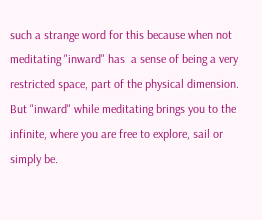such a strange word for this because when not meditating "inward" has  a sense of being a very restricted space, part of the physical dimension. But "inward" while meditating brings you to the infinite, where you are free to explore, sail or simply be.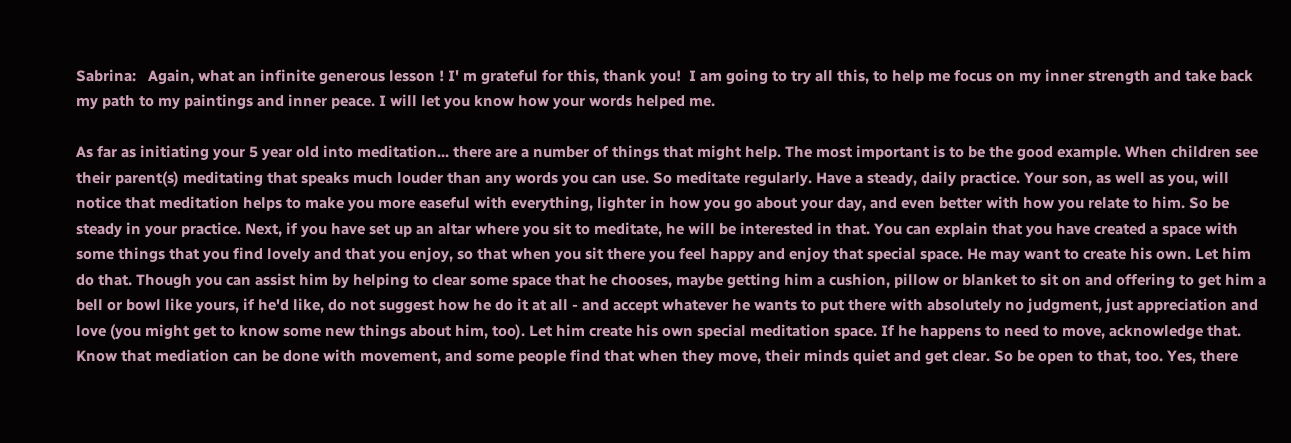Sabrina:   Again, what an infinite generous lesson ! I' m grateful for this, thank you!  I am going to try all this, to help me focus on my inner strength and take back my path to my paintings and inner peace. I will let you know how your words helped me.

As far as initiating your 5 year old into meditation... there are a number of things that might help. The most important is to be the good example. When children see their parent(s) meditating that speaks much louder than any words you can use. So meditate regularly. Have a steady, daily practice. Your son, as well as you, will notice that meditation helps to make you more easeful with everything, lighter in how you go about your day, and even better with how you relate to him. So be steady in your practice. Next, if you have set up an altar where you sit to meditate, he will be interested in that. You can explain that you have created a space with some things that you find lovely and that you enjoy, so that when you sit there you feel happy and enjoy that special space. He may want to create his own. Let him do that. Though you can assist him by helping to clear some space that he chooses, maybe getting him a cushion, pillow or blanket to sit on and offering to get him a bell or bowl like yours, if he'd like, do not suggest how he do it at all - and accept whatever he wants to put there with absolutely no judgment, just appreciation and love (you might get to know some new things about him, too). Let him create his own special meditation space. If he happens to need to move, acknowledge that. Know that mediation can be done with movement, and some people find that when they move, their minds quiet and get clear. So be open to that, too. Yes, there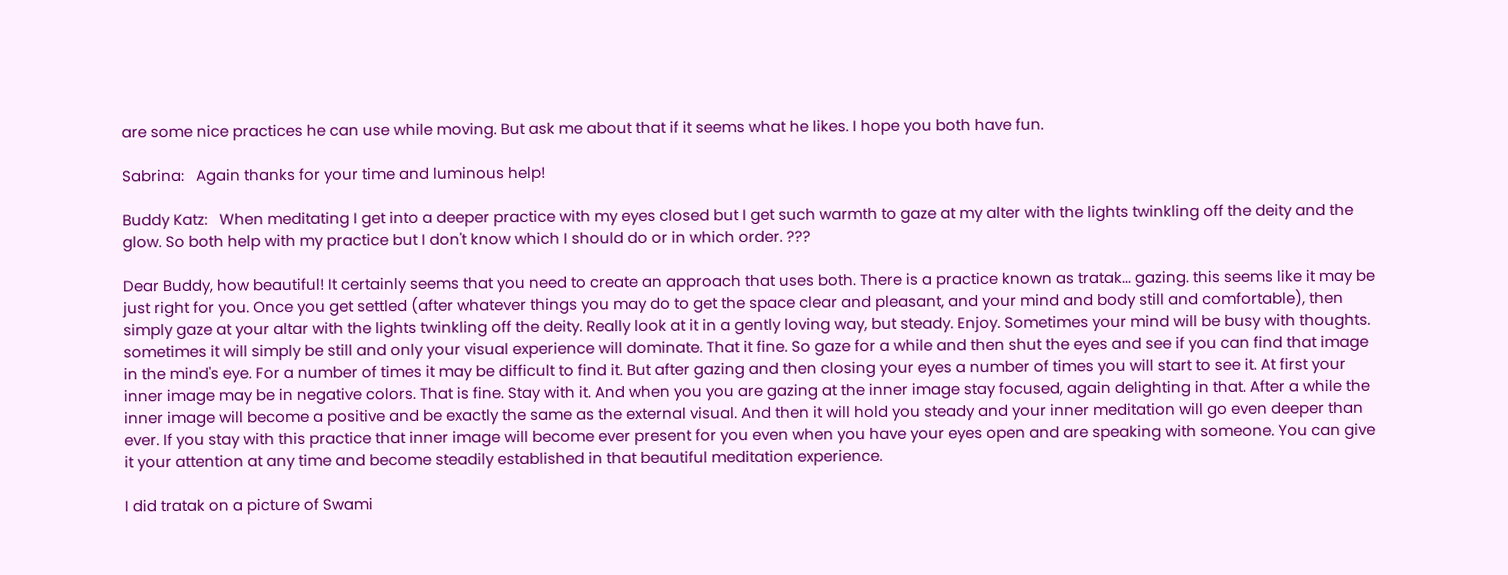are some nice practices he can use while moving. But ask me about that if it seems what he likes. I hope you both have fun.

Sabrina:   Again thanks for your time and luminous help!

Buddy Katz:   When meditating I get into a deeper practice with my eyes closed but I get such warmth to gaze at my alter with the lights twinkling off the deity and the glow. So both help with my practice but I don't know which I should do or in which order. ???

Dear Buddy, how beautiful! It certainly seems that you need to create an approach that uses both. There is a practice known as tratak... gazing. this seems like it may be just right for you. Once you get settled (after whatever things you may do to get the space clear and pleasant, and your mind and body still and comfortable), then simply gaze at your altar with the lights twinkling off the deity. Really look at it in a gently loving way, but steady. Enjoy. Sometimes your mind will be busy with thoughts. sometimes it will simply be still and only your visual experience will dominate. That it fine. So gaze for a while and then shut the eyes and see if you can find that image in the mind's eye. For a number of times it may be difficult to find it. But after gazing and then closing your eyes a number of times you will start to see it. At first your inner image may be in negative colors. That is fine. Stay with it. And when you you are gazing at the inner image stay focused, again delighting in that. After a while the inner image will become a positive and be exactly the same as the external visual. And then it will hold you steady and your inner meditation will go even deeper than ever. If you stay with this practice that inner image will become ever present for you even when you have your eyes open and are speaking with someone. You can give it your attention at any time and become steadily established in that beautiful meditation experience.

I did tratak on a picture of Swami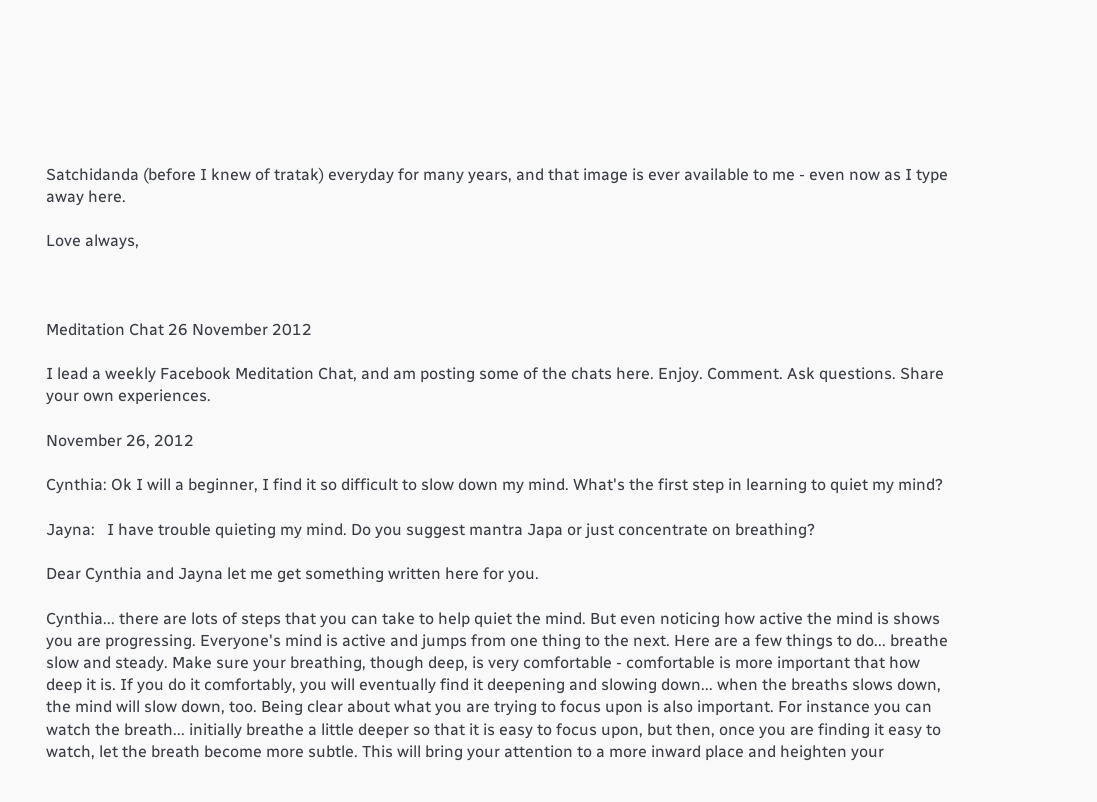Satchidanda (before I knew of tratak) everyday for many years, and that image is ever available to me - even now as I type away here.

Love always,



Meditation Chat 26 November 2012

I lead a weekly Facebook Meditation Chat, and am posting some of the chats here. Enjoy. Comment. Ask questions. Share your own experiences.

November 26, 2012

Cynthia: Ok I will a beginner, I find it so difficult to slow down my mind. What's the first step in learning to quiet my mind?

Jayna:   I have trouble quieting my mind. Do you suggest mantra Japa or just concentrate on breathing?

Dear Cynthia and Jayna let me get something written here for you.

Cynthia... there are lots of steps that you can take to help quiet the mind. But even noticing how active the mind is shows you are progressing. Everyone's mind is active and jumps from one thing to the next. Here are a few things to do... breathe slow and steady. Make sure your breathing, though deep, is very comfortable - comfortable is more important that how deep it is. If you do it comfortably, you will eventually find it deepening and slowing down... when the breaths slows down, the mind will slow down, too. Being clear about what you are trying to focus upon is also important. For instance you can watch the breath... initially breathe a little deeper so that it is easy to focus upon, but then, once you are finding it easy to watch, let the breath become more subtle. This will bring your attention to a more inward place and heighten your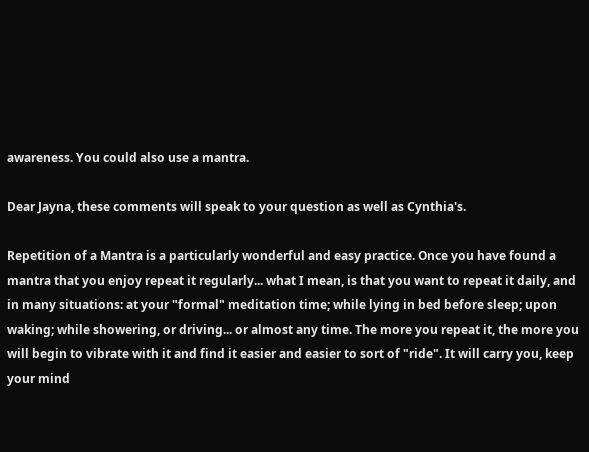awareness. You could also use a mantra.

Dear Jayna, these comments will speak to your question as well as Cynthia's.

Repetition of a Mantra is a particularly wonderful and easy practice. Once you have found a mantra that you enjoy repeat it regularly... what I mean, is that you want to repeat it daily, and in many situations: at your "formal" meditation time; while lying in bed before sleep; upon waking; while showering, or driving... or almost any time. The more you repeat it, the more you will begin to vibrate with it and find it easier and easier to sort of "ride". It will carry you, keep your mind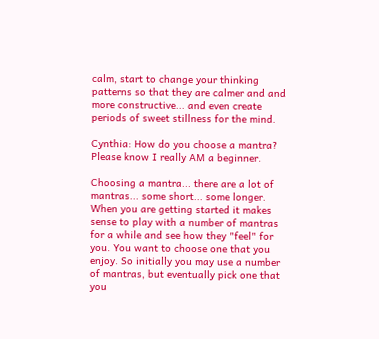calm, start to change your thinking patterns so that they are calmer and and more constructive... and even create periods of sweet stillness for the mind.

Cynthia: How do you choose a mantra? Please know I really AM a beginner.

Choosing a mantra... there are a lot of mantras... some short... some longer. When you are getting started it makes sense to play with a number of mantras for a while and see how they "feel" for you. You want to choose one that you enjoy. So initially you may use a number of mantras, but eventually pick one that you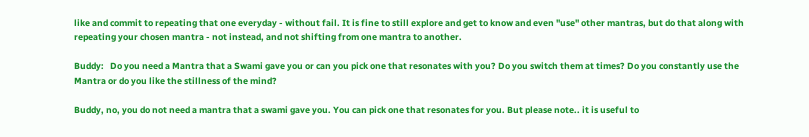like and commit to repeating that one everyday - without fail. It is fine to still explore and get to know and even "use" other mantras, but do that along with repeating your chosen mantra - not instead, and not shifting from one mantra to another.

Buddy:   Do you need a Mantra that a Swami gave you or can you pick one that resonates with you? Do you switch them at times? Do you constantly use the Mantra or do you like the stillness of the mind?

Buddy, no, you do not need a mantra that a swami gave you. You can pick one that resonates for you. But please note.. it is useful to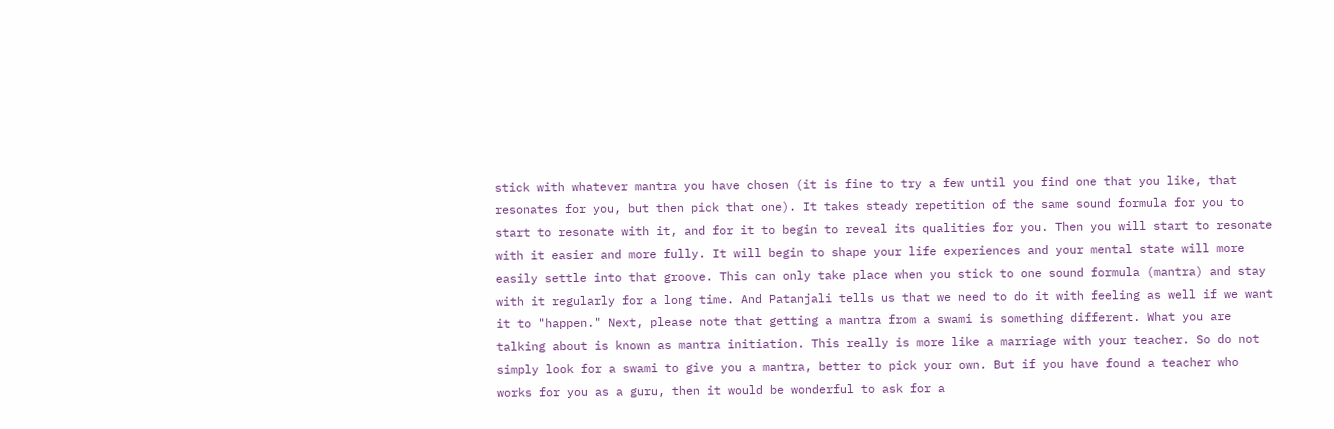stick with whatever mantra you have chosen (it is fine to try a few until you find one that you like, that resonates for you, but then pick that one). It takes steady repetition of the same sound formula for you to start to resonate with it, and for it to begin to reveal its qualities for you. Then you will start to resonate with it easier and more fully. It will begin to shape your life experiences and your mental state will more easily settle into that groove. This can only take place when you stick to one sound formula (mantra) and stay with it regularly for a long time. And Patanjali tells us that we need to do it with feeling as well if we want it to "happen." Next, please note that getting a mantra from a swami is something different. What you are talking about is known as mantra initiation. This really is more like a marriage with your teacher. So do not simply look for a swami to give you a mantra, better to pick your own. But if you have found a teacher who works for you as a guru, then it would be wonderful to ask for a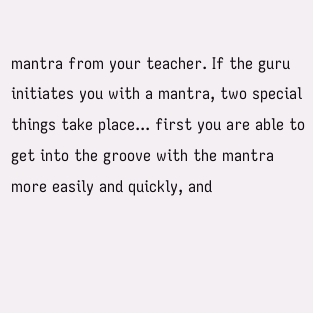mantra from your teacher. If the guru initiates you with a mantra, two special things take place... first you are able to get into the groove with the mantra more easily and quickly, and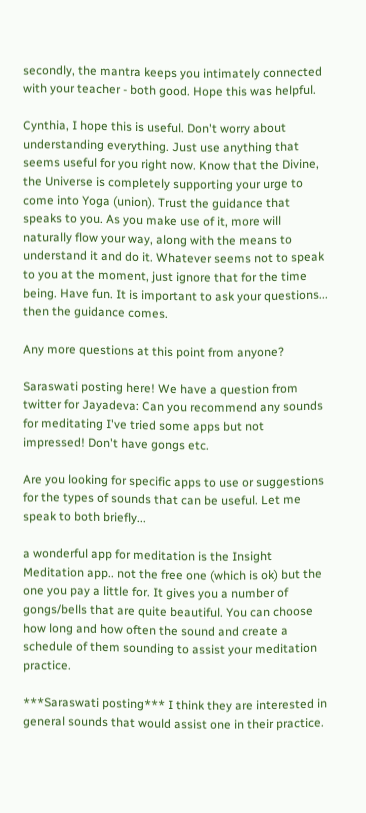secondly, the mantra keeps you intimately connected with your teacher - both good. Hope this was helpful.

Cynthia, I hope this is useful. Don't worry about understanding everything. Just use anything that seems useful for you right now. Know that the Divine, the Universe is completely supporting your urge to come into Yoga (union). Trust the guidance that speaks to you. As you make use of it, more will naturally flow your way, along with the means to understand it and do it. Whatever seems not to speak to you at the moment, just ignore that for the time being. Have fun. It is important to ask your questions... then the guidance comes.

Any more questions at this point from anyone?

Saraswati posting here! We have a question from twitter for Jayadeva: Can you recommend any sounds for meditating I've tried some apps but not impressed! Don't have gongs etc.

Are you looking for specific apps to use or suggestions for the types of sounds that can be useful. Let me speak to both briefly...

a wonderful app for meditation is the Insight Meditation app.. not the free one (which is ok) but the one you pay a little for. It gives you a number of gongs/bells that are quite beautiful. You can choose how long and how often the sound and create a schedule of them sounding to assist your meditation practice.

***Saraswati posting*** I think they are interested in general sounds that would assist one in their practice.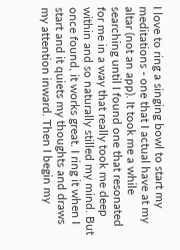I love to ring a singing bowl to start my meditations - one that I actual have at my altar (not an app). It took me a while searching until I found one that resonated for me in a way that really took me deep within and so naturally stilled my mind. But once found, it works great. I ring it when I start and it quiets my thoughts and draws my attention inward. Then I begin my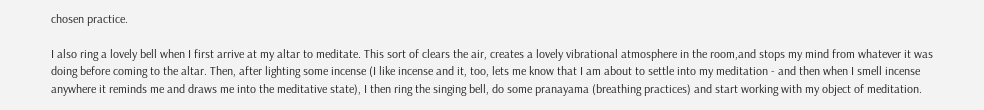chosen practice.

I also ring a lovely bell when I first arrive at my altar to meditate. This sort of clears the air, creates a lovely vibrational atmosphere in the room,and stops my mind from whatever it was doing before coming to the altar. Then, after lighting some incense (I like incense and it, too, lets me know that I am about to settle into my meditation - and then when I smell incense anywhere it reminds me and draws me into the meditative state), I then ring the singing bell, do some pranayama (breathing practices) and start working with my object of meditation.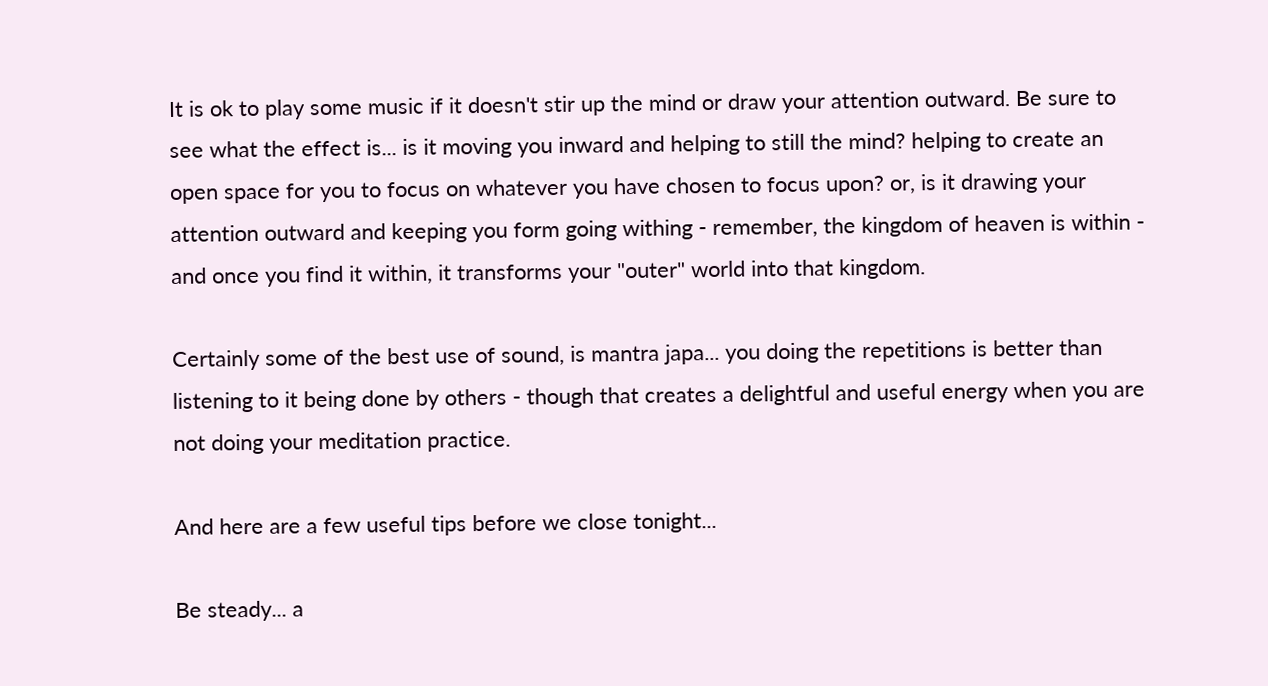It is ok to play some music if it doesn't stir up the mind or draw your attention outward. Be sure to see what the effect is... is it moving you inward and helping to still the mind? helping to create an open space for you to focus on whatever you have chosen to focus upon? or, is it drawing your attention outward and keeping you form going withing - remember, the kingdom of heaven is within - and once you find it within, it transforms your "outer" world into that kingdom.

Certainly some of the best use of sound, is mantra japa... you doing the repetitions is better than listening to it being done by others - though that creates a delightful and useful energy when you are not doing your meditation practice.

And here are a few useful tips before we close tonight...

Be steady... a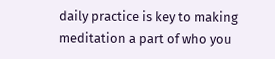daily practice is key to making meditation a part of who you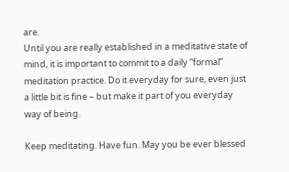are.
Until you are really established in a meditative state of mind, it is important to commit to a daily “formal” meditation practice. Do it everyday for sure, even just a little bit is fine – but make it part of you everyday way of being.

Keep meditating. Have fun. May you be ever blessed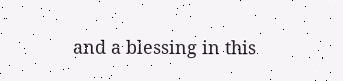and a blessing in this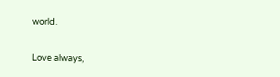world.

Love always,